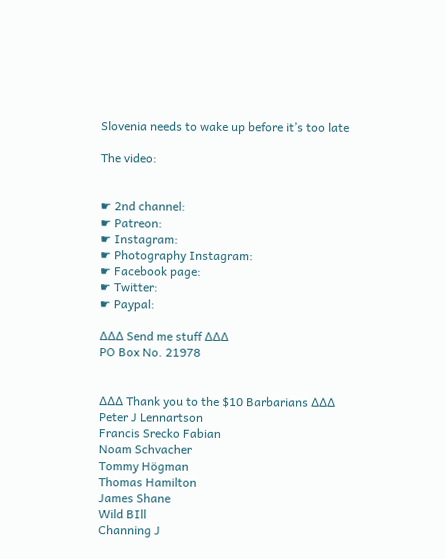Slovenia needs to wake up before it’s too late

The video:


☛ 2nd channel:
☛ Patreon:
☛ Instagram:
☛ Photography Instagram:
☛ Facebook page:
☛ Twitter:
☛ Paypal:

∆∆∆ Send me stuff ∆∆∆
PO Box No. 21978


∆∆∆ Thank you to the $10 Barbarians ∆∆∆
Peter J Lennartson
Francis Srecko Fabian
Noam Schvacher
Tommy Högman
Thomas Hamilton
James Shane
Wild BIll
Channing J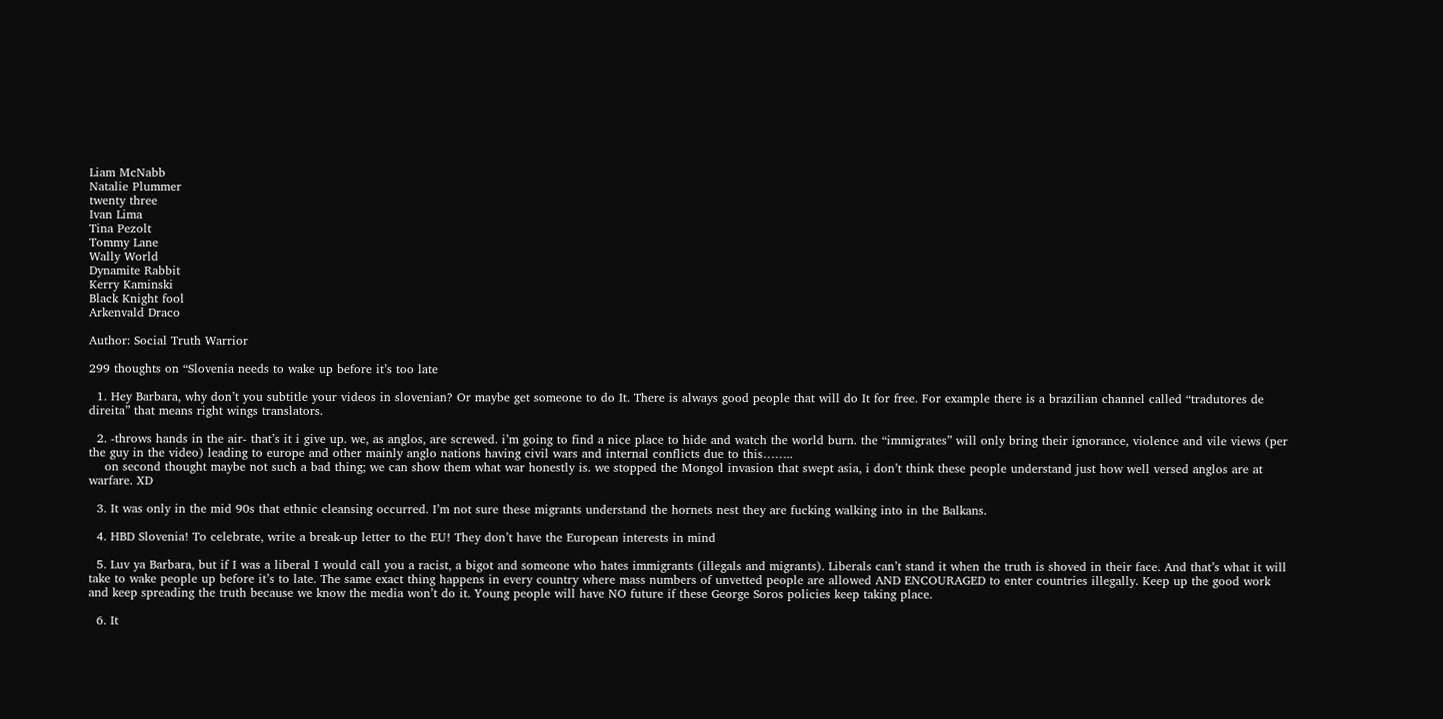Liam McNabb
Natalie Plummer
twenty three
Ivan Lima
Tina Pezolt
Tommy Lane
Wally World
Dynamite Rabbit
Kerry Kaminski
Black Knight fool
Arkenvald Draco

Author: Social Truth Warrior

299 thoughts on “Slovenia needs to wake up before it’s too late

  1. Hey Barbara, why don’t you subtitle your videos in slovenian? Or maybe get someone to do It. There is always good people that will do It for free. For example there is a brazilian channel called “tradutores de direita” that means right wings translators.

  2. -throws hands in the air- that’s it i give up. we, as anglos, are screwed. i’m going to find a nice place to hide and watch the world burn. the “immigrates” will only bring their ignorance, violence and vile views (per the guy in the video) leading to europe and other mainly anglo nations having civil wars and internal conflicts due to this……..
    on second thought maybe not such a bad thing; we can show them what war honestly is. we stopped the Mongol invasion that swept asia, i don’t think these people understand just how well versed anglos are at warfare. XD

  3. It was only in the mid 90s that ethnic cleansing occurred. I’m not sure these migrants understand the hornets nest they are fucking walking into in the Balkans.

  4. HBD Slovenia! To celebrate, write a break-up letter to the EU! They don’t have the European interests in mind

  5. Luv ya Barbara, but if I was a liberal I would call you a racist, a bigot and someone who hates immigrants (illegals and migrants). Liberals can’t stand it when the truth is shoved in their face. And that’s what it will take to wake people up before it’s to late. The same exact thing happens in every country where mass numbers of unvetted people are allowed AND ENCOURAGED to enter countries illegally. Keep up the good work and keep spreading the truth because we know the media won’t do it. Young people will have NO future if these George Soros policies keep taking place.

  6. It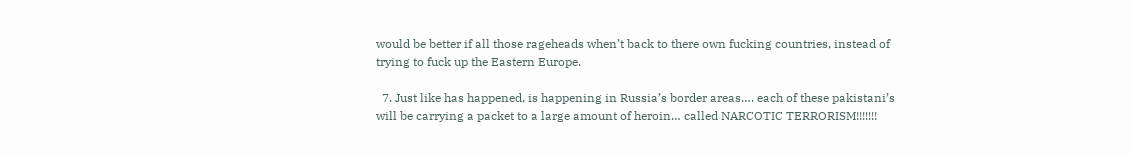would be better if all those rageheads when’t back to there own fucking countries, instead of trying to fuck up the Eastern Europe.

  7. Just like has happened, is happening in Russia’s border areas…. each of these pakistani’s will be carrying a packet to a large amount of heroin… called NARCOTIC TERRORISM!!!!!!!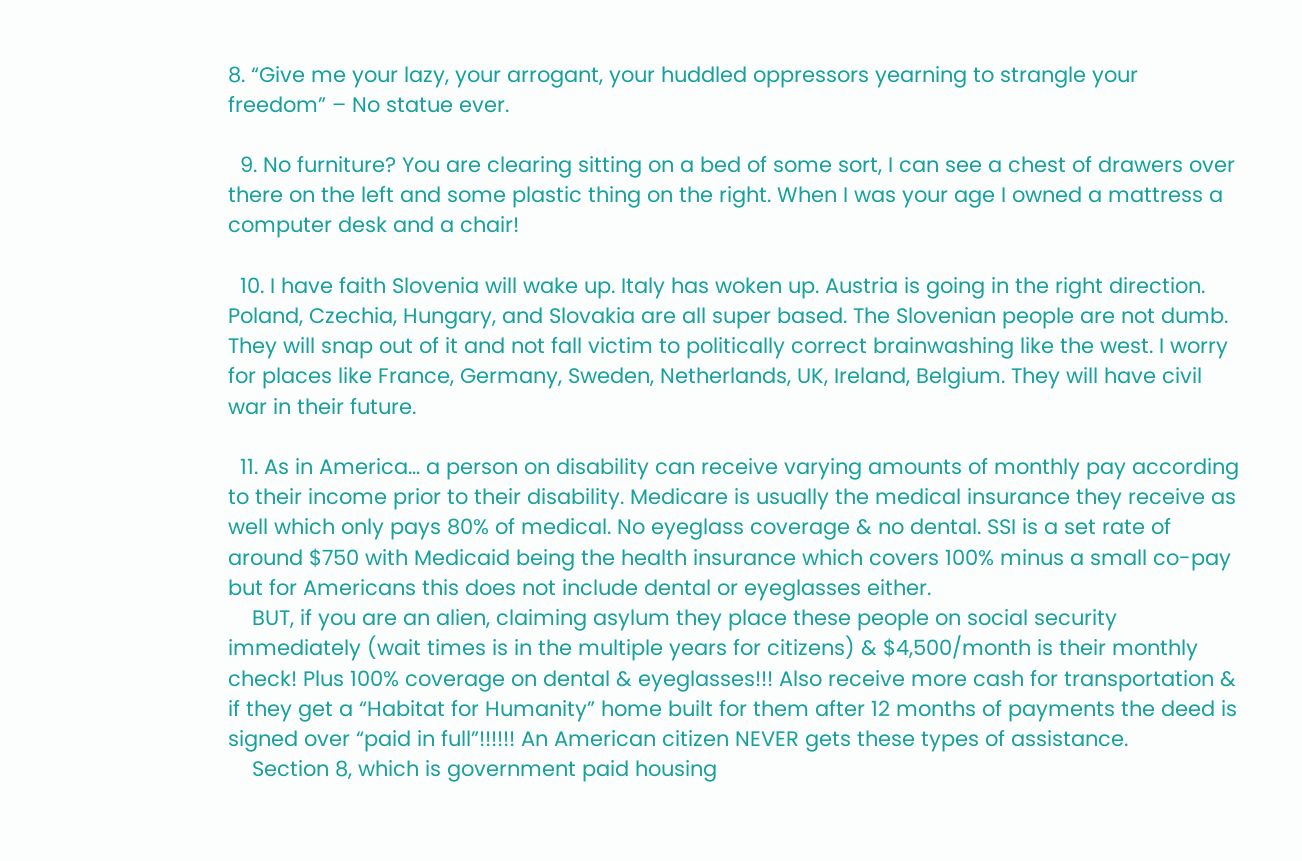8. “Give me your lazy, your arrogant, your huddled oppressors yearning to strangle your freedom” – No statue ever.

  9. No furniture? You are clearing sitting on a bed of some sort, I can see a chest of drawers over there on the left and some plastic thing on the right. When I was your age I owned a mattress a computer desk and a chair!

  10. I have faith Slovenia will wake up. Italy has woken up. Austria is going in the right direction. Poland, Czechia, Hungary, and Slovakia are all super based. The Slovenian people are not dumb. They will snap out of it and not fall victim to politically correct brainwashing like the west. I worry for places like France, Germany, Sweden, Netherlands, UK, Ireland, Belgium. They will have civil war in their future.

  11. As in America… a person on disability can receive varying amounts of monthly pay according to their income prior to their disability. Medicare is usually the medical insurance they receive as well which only pays 80% of medical. No eyeglass coverage & no dental. SSI is a set rate of around $750 with Medicaid being the health insurance which covers 100% minus a small co-pay but for Americans this does not include dental or eyeglasses either.
    BUT, if you are an alien, claiming asylum they place these people on social security immediately (wait times is in the multiple years for citizens) & $4,500/month is their monthly check! Plus 100% coverage on dental & eyeglasses!!! Also receive more cash for transportation & if they get a “Habitat for Humanity” home built for them after 12 months of payments the deed is signed over “paid in full”!!!!!! An American citizen NEVER gets these types of assistance.
    Section 8, which is government paid housing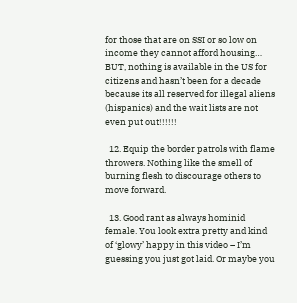for those that are on SSI or so low on income they cannot afford housing… BUT, nothing is available in the US for citizens and hasn’t been for a decade because its all reserved for illegal aliens (hispanics) and the wait lists are not even put out!!!!!!

  12. Equip the border patrols with flame throwers. Nothing like the smell of burning flesh to discourage others to move forward.

  13. Good rant as always hominid female. You look extra pretty and kind of ‘glowy’ happy in this video – I’m guessing you just got laid. Or maybe you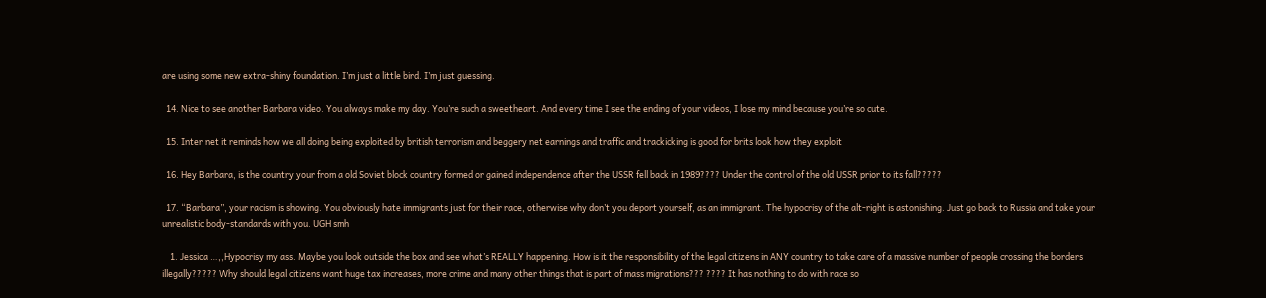are using some new extra-shiny foundation. I’m just a little bird. I’m just guessing.

  14. Nice to see another Barbara video. You always make my day. You’re such a sweetheart. And every time I see the ending of your videos, I lose my mind because you’re so cute.

  15. Inter net it reminds how we all doing being exploited by british terrorism and beggery net earnings and traffic and trackicking is good for brits look how they exploit

  16. Hey Barbara, is the country your from a old Soviet block country formed or gained independence after the USSR fell back in 1989???? Under the control of the old USSR prior to its fall?????

  17. “Barbara”, your racism is showing. You obviously hate immigrants just for their race, otherwise why don’t you deport yourself, as an immigrant. The hypocrisy of the alt-right is astonishing. Just go back to Russia and take your unrealistic body-standards with you. UGH smh

    1. Jessica …,,Hypocrisy my ass. Maybe you look outside the box and see what’s REALLY happening. How is it the responsibility of the legal citizens in ANY country to take care of a massive number of people crossing the borders illegally????? Why should legal citizens want huge tax increases, more crime and many other things that is part of mass migrations??? ???? It has nothing to do with race so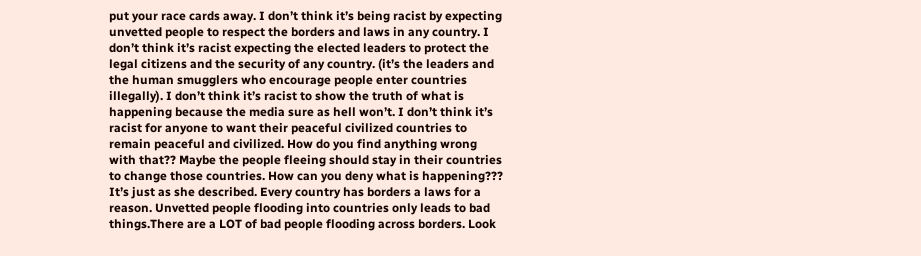put your race cards away. I don’t think it’s being racist by expecting unvetted people to respect the borders and laws in any country. I don’t think it’s racist expecting the elected leaders to protect the legal citizens and the security of any country. (it’s the leaders and the human smugglers who encourage people enter countries illegally). I don’t think it’s racist to show the truth of what is happening because the media sure as hell won’t. I don’t think it’s racist for anyone to want their peaceful civilized countries to remain peaceful and civilized. How do you find anything wrong with that?? Maybe the people fleeing should stay in their countries to change those countries. How can you deny what is happening??? It’s just as she described. Every country has borders a laws for a reason. Unvetted people flooding into countries only leads to bad things.There are a LOT of bad people flooding across borders. Look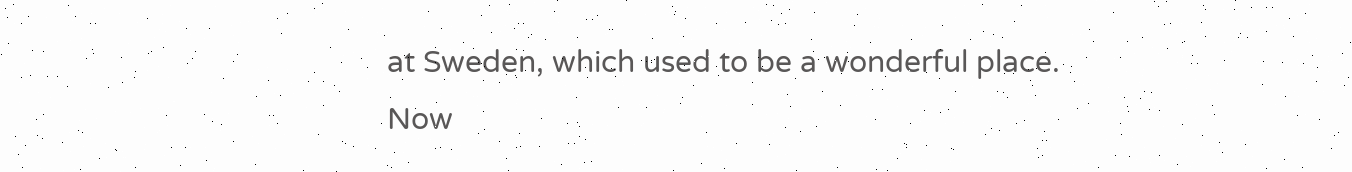at Sweden, which used to be a wonderful place. Now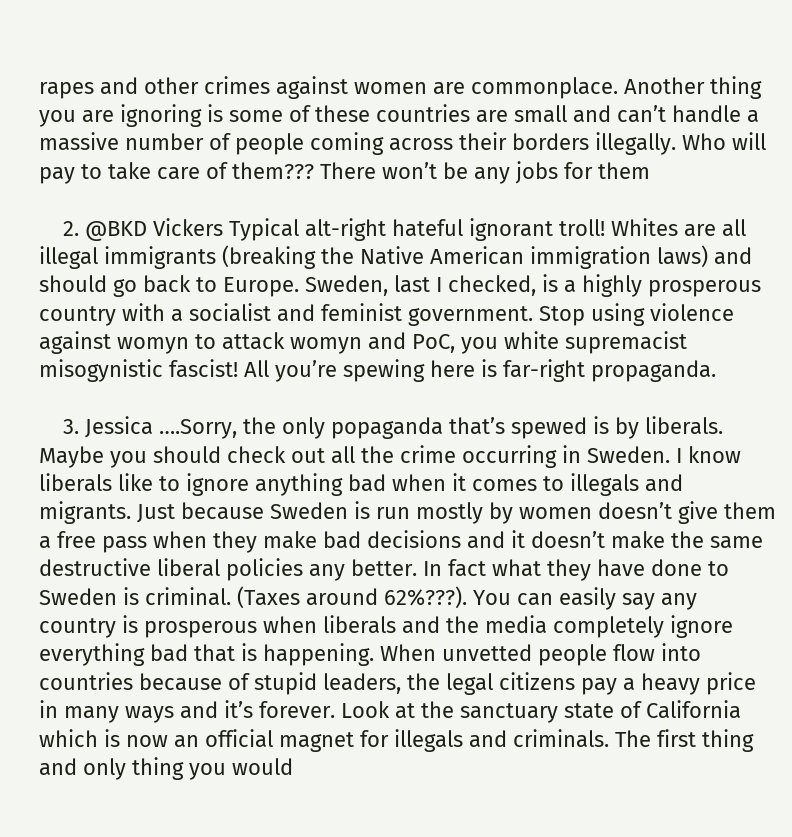rapes and other crimes against women are commonplace. Another thing you are ignoring is some of these countries are small and can’t handle a massive number of people coming across their borders illegally. Who will pay to take care of them??? There won’t be any jobs for them

    2. @BKD Vickers Typical alt-right hateful ignorant troll! Whites are all illegal immigrants (breaking the Native American immigration laws) and should go back to Europe. Sweden, last I checked, is a highly prosperous country with a socialist and feminist government. Stop using violence against womyn to attack womyn and PoC, you white supremacist misogynistic fascist! All you’re spewing here is far-right propaganda.

    3. Jessica ….Sorry, the only popaganda that’s spewed is by liberals. Maybe you should check out all the crime occurring in Sweden. I know liberals like to ignore anything bad when it comes to illegals and migrants. Just because Sweden is run mostly by women doesn’t give them a free pass when they make bad decisions and it doesn’t make the same destructive liberal policies any better. In fact what they have done to Sweden is criminal. (Taxes around 62%???). You can easily say any country is prosperous when liberals and the media completely ignore everything bad that is happening. When unvetted people flow into countries because of stupid leaders, the legal citizens pay a heavy price in many ways and it’s forever. Look at the sanctuary state of California which is now an official magnet for illegals and criminals. The first thing and only thing you would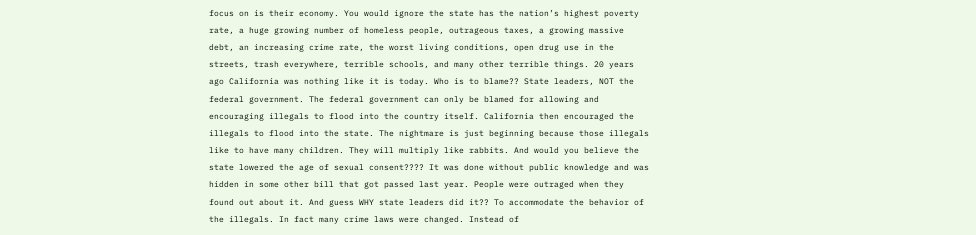focus on is their economy. You would ignore the state has the nation’s highest poverty rate, a huge growing number of homeless people, outrageous taxes, a growing massive debt, an increasing crime rate, the worst living conditions, open drug use in the streets, trash everywhere, terrible schools, and many other terrible things. 20 years ago California was nothing like it is today. Who is to blame?? State leaders, NOT the federal government. The federal government can only be blamed for allowing and encouraging illegals to flood into the country itself. California then encouraged the illegals to flood into the state. The nightmare is just beginning because those illegals like to have many children. They will multiply like rabbits. And would you believe the state lowered the age of sexual consent???? It was done without public knowledge and was hidden in some other bill that got passed last year. People were outraged when they found out about it. And guess WHY state leaders did it?? To accommodate the behavior of the illegals. In fact many crime laws were changed. Instead of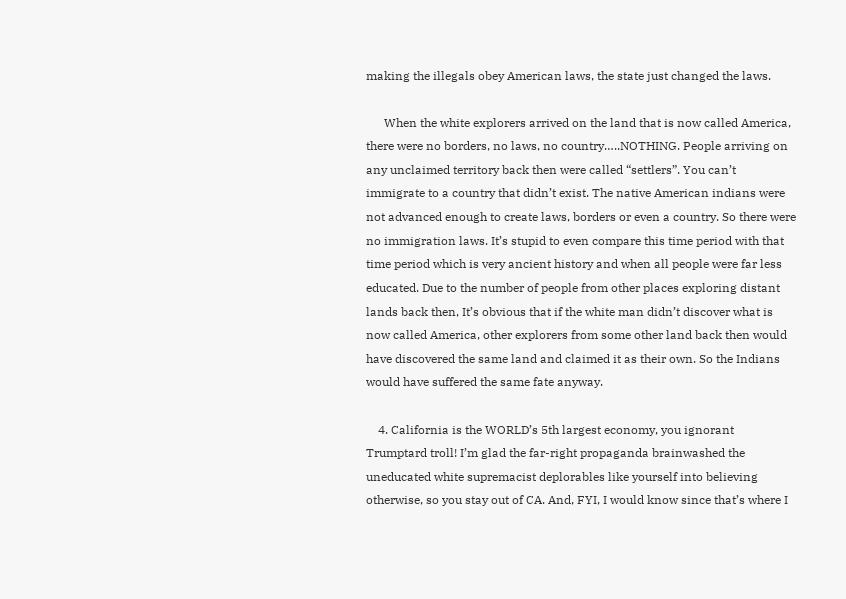making the illegals obey American laws, the state just changed the laws.

      When the white explorers arrived on the land that is now called America, there were no borders, no laws, no country…..NOTHING. People arriving on any unclaimed territory back then were called “settlers”. You can’t immigrate to a country that didn’t exist. The native American indians were not advanced enough to create laws, borders or even a country. So there were no immigration laws. It’s stupid to even compare this time period with that time period which is very ancient history and when all people were far less educated. Due to the number of people from other places exploring distant lands back then, It’s obvious that if the white man didn’t discover what is now called America, other explorers from some other land back then would have discovered the same land and claimed it as their own. So the Indians would have suffered the same fate anyway.

    4. California is the WORLD’s 5th largest economy, you ignorant Trumptard troll! I’m glad the far-right propaganda brainwashed the uneducated white supremacist deplorables like yourself into believing otherwise, so you stay out of CA. And, FYI, I would know since that’s where I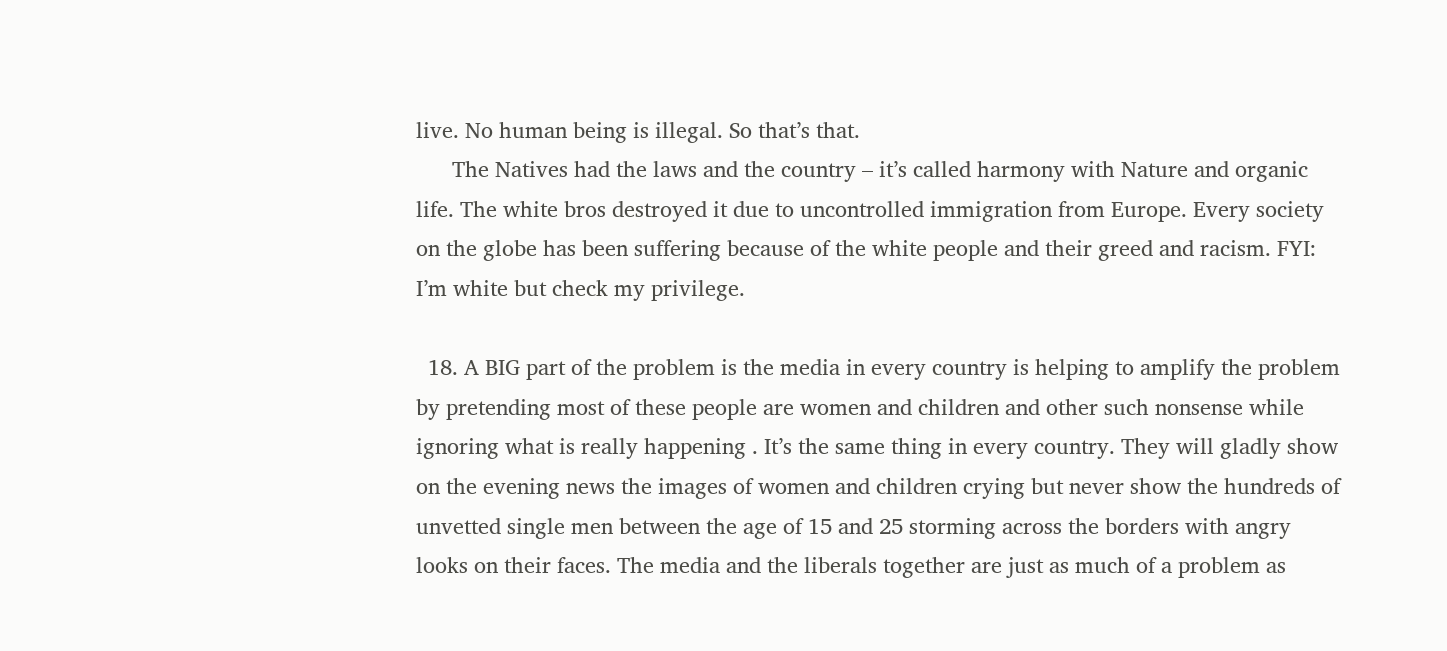live. No human being is illegal. So that’s that.
      The Natives had the laws and the country – it’s called harmony with Nature and organic life. The white bros destroyed it due to uncontrolled immigration from Europe. Every society on the globe has been suffering because of the white people and their greed and racism. FYI: I’m white but check my privilege.

  18. A BIG part of the problem is the media in every country is helping to amplify the problem by pretending most of these people are women and children and other such nonsense while ignoring what is really happening . It’s the same thing in every country. They will gladly show on the evening news the images of women and children crying but never show the hundreds of unvetted single men between the age of 15 and 25 storming across the borders with angry looks on their faces. The media and the liberals together are just as much of a problem as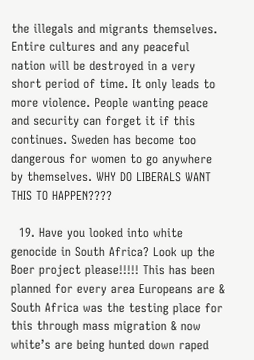the illegals and migrants themselves. Entire cultures and any peaceful nation will be destroyed in a very short period of time. It only leads to more violence. People wanting peace and security can forget it if this continues. Sweden has become too dangerous for women to go anywhere by themselves. WHY DO LIBERALS WANT THIS TO HAPPEN????

  19. Have you looked into white genocide in South Africa? Look up the Boer project please!!!!! This has been planned for every area Europeans are & South Africa was the testing place for this through mass migration & now white’s are being hunted down raped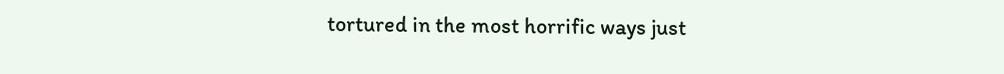tortured in the most horrific ways just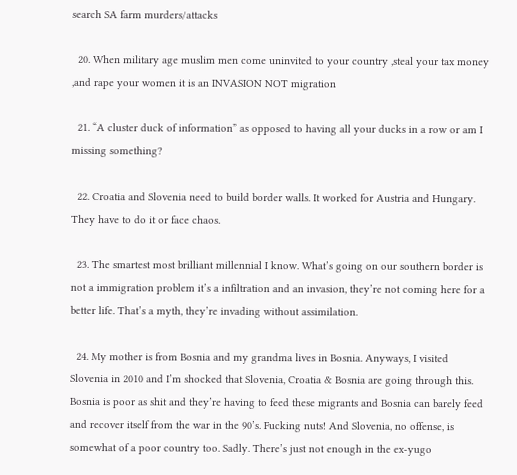search SA farm murders/attacks

  20. When military age muslim men come uninvited to your country ,steal your tax money ,and rape your women it is an INVASION NOT migration

  21. “A cluster duck of information” as opposed to having all your ducks in a row or am I missing something?

  22. Croatia and Slovenia need to build border walls. It worked for Austria and Hungary. They have to do it or face chaos.

  23. The smartest most brilliant millennial I know. What’s going on our southern border is not a immigration problem it’s a infiltration and an invasion, they’re not coming here for a better life. That’s a myth, they’re invading without assimilation.

  24. My mother is from Bosnia and my grandma lives in Bosnia. Anyways, I visited Slovenia in 2010 and I’m shocked that Slovenia, Croatia & Bosnia are going through this. Bosnia is poor as shit and they’re having to feed these migrants and Bosnia can barely feed and recover itself from the war in the 90’s. Fucking nuts! And Slovenia, no offense, is somewhat of a poor country too. Sadly. There’s just not enough in the ex-yugo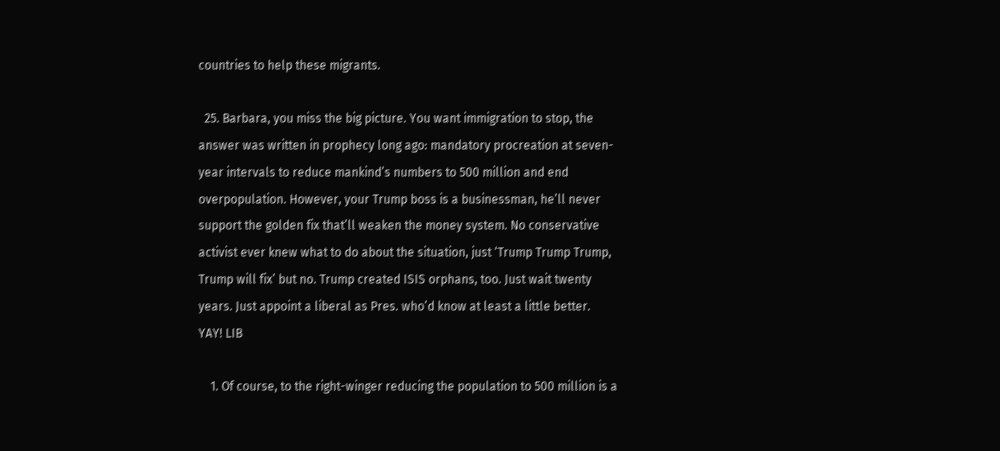countries to help these migrants.

  25. Barbara, you miss the big picture. You want immigration to stop, the answer was written in prophecy long ago: mandatory procreation at seven-year intervals to reduce mankind’s numbers to 500 million and end overpopulation. However, your Trump boss is a businessman, he’ll never support the golden fix that’ll weaken the money system. No conservative activist ever knew what to do about the situation, just ‘Trump Trump Trump, Trump will fix’ but no. Trump created ISIS orphans, too. Just wait twenty years. Just appoint a liberal as Pres. who’d know at least a little better.  YAY! LIB

    1. Of course, to the right-winger reducing the population to 500 million is a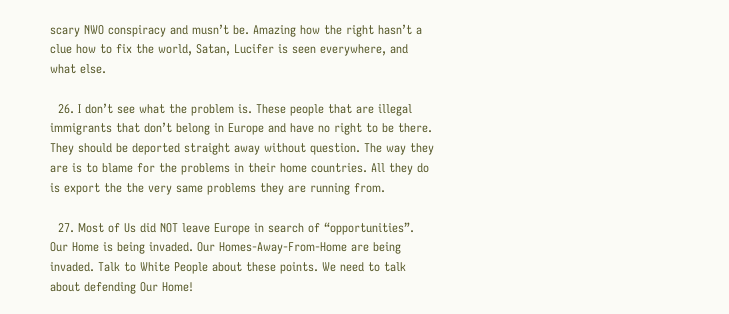scary NWO conspiracy and musn’t be. Amazing how the right hasn’t a clue how to fix the world, Satan, Lucifer is seen everywhere, and what else.

  26. I don’t see what the problem is. These people that are illegal immigrants that don’t belong in Europe and have no right to be there. They should be deported straight away without question. The way they are is to blame for the problems in their home countries. All they do is export the the very same problems they are running from.

  27. Most of Us did NOT leave Europe in search of “opportunities”. Our Home is being invaded. Our Homes-Away-From-Home are being invaded. Talk to White People about these points. We need to talk about defending Our Home!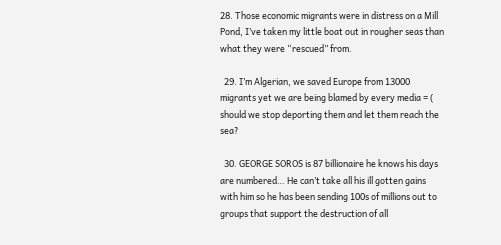28. Those economic migrants were in distress on a Mill Pond, I’ve taken my little boat out in rougher seas than what they were “rescued” from.

  29. I’m Algerian, we saved Europe from 13000 migrants yet we are being blamed by every media = ( should we stop deporting them and let them reach the sea?

  30. GEORGE SOROS is 87 billionaire he knows his days are numbered… He can’t take all his ill gotten gains with him so he has been sending 100s of millions out to groups that support the destruction of all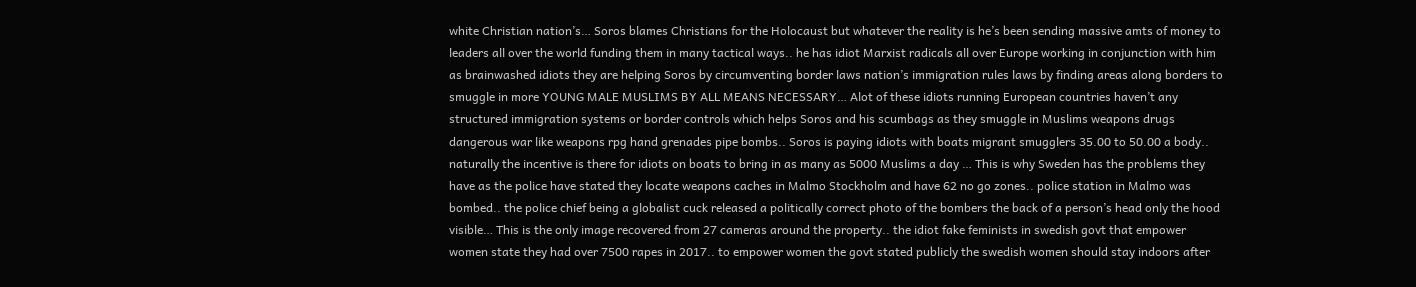white Christian nation’s… Soros blames Christians for the Holocaust but whatever the reality is he’s been sending massive amts of money to leaders all over the world funding them in many tactical ways.. he has idiot Marxist radicals all over Europe working in conjunction with him as brainwashed idiots they are helping Soros by circumventing border laws nation’s immigration rules laws by finding areas along borders to smuggle in more YOUNG MALE MUSLIMS BY ALL MEANS NECESSARY… Alot of these idiots running European countries haven’t any structured immigration systems or border controls which helps Soros and his scumbags as they smuggle in Muslims weapons drugs dangerous war like weapons rpg hand grenades pipe bombs.. Soros is paying idiots with boats migrant smugglers 35.00 to 50.00 a body.. naturally the incentive is there for idiots on boats to bring in as many as 5000 Muslims a day … This is why Sweden has the problems they have as the police have stated they locate weapons caches in Malmo Stockholm and have 62 no go zones.. police station in Malmo was bombed.. the police chief being a globalist cuck released a politically correct photo of the bombers the back of a person’s head only the hood visible… This is the only image recovered from 27 cameras around the property.. the idiot fake feminists in swedish govt that empower women state they had over 7500 rapes in 2017.. to empower women the govt stated publicly the swedish women should stay indoors after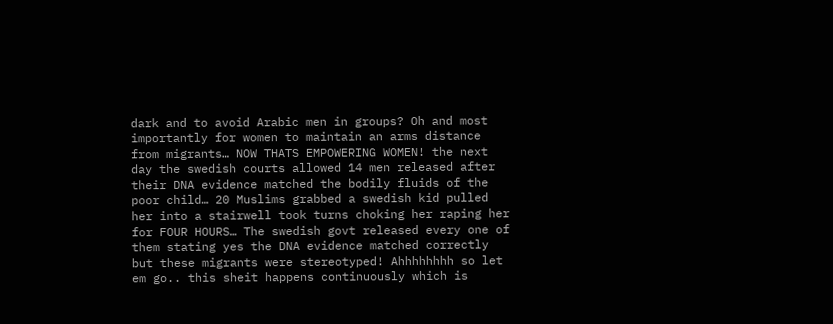dark and to avoid Arabic men in groups? Oh and most importantly for women to maintain an arms distance from migrants… NOW THATS EMPOWERING WOMEN! the next day the swedish courts allowed 14 men released after their DNA evidence matched the bodily fluids of the poor child… 20 Muslims grabbed a swedish kid pulled her into a stairwell took turns choking her raping her for FOUR HOURS… The swedish govt released every one of them stating yes the DNA evidence matched correctly but these migrants were stereotyped! Ahhhhhhhh so let em go.. this sheit happens continuously which is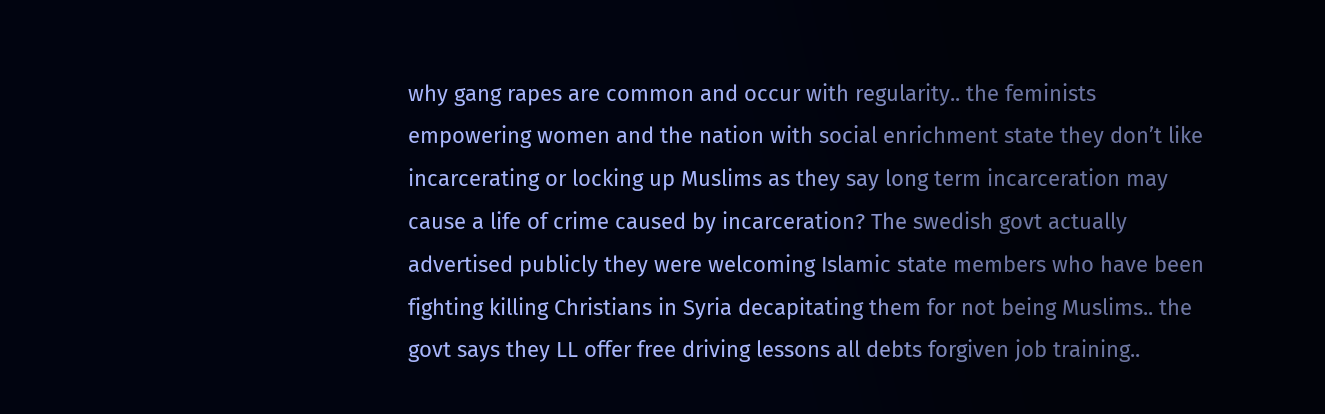why gang rapes are common and occur with regularity.. the feminists empowering women and the nation with social enrichment state they don’t like incarcerating or locking up Muslims as they say long term incarceration may cause a life of crime caused by incarceration? The swedish govt actually advertised publicly they were welcoming Islamic state members who have been fighting killing Christians in Syria decapitating them for not being Muslims.. the govt says they LL offer free driving lessons all debts forgiven job training..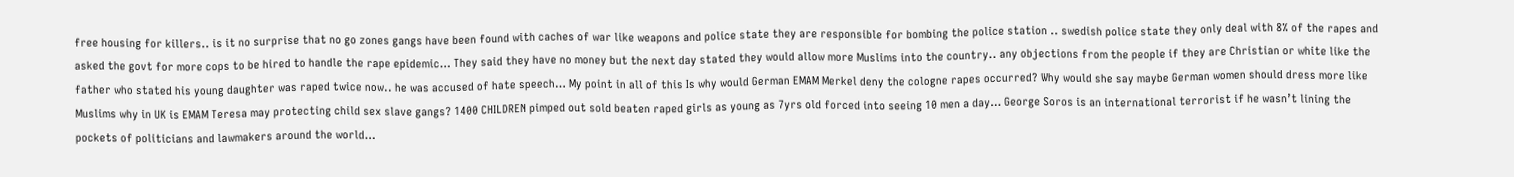free housing for killers.. is it no surprise that no go zones gangs have been found with caches of war like weapons and police state they are responsible for bombing the police station .. swedish police state they only deal with 8% of the rapes and asked the govt for more cops to be hired to handle the rape epidemic… They said they have no money but the next day stated they would allow more Muslims into the country.. any objections from the people if they are Christian or white like the father who stated his young daughter was raped twice now.. he was accused of hate speech… My point in all of this Is why would German EMAM Merkel deny the cologne rapes occurred? Why would she say maybe German women should dress more like Muslims why in UK is EMAM Teresa may protecting child sex slave gangs? 1400 CHILDREN pimped out sold beaten raped girls as young as 7yrs old forced into seeing 10 men a day… George Soros is an international terrorist if he wasn’t lining the pockets of politicians and lawmakers around the world…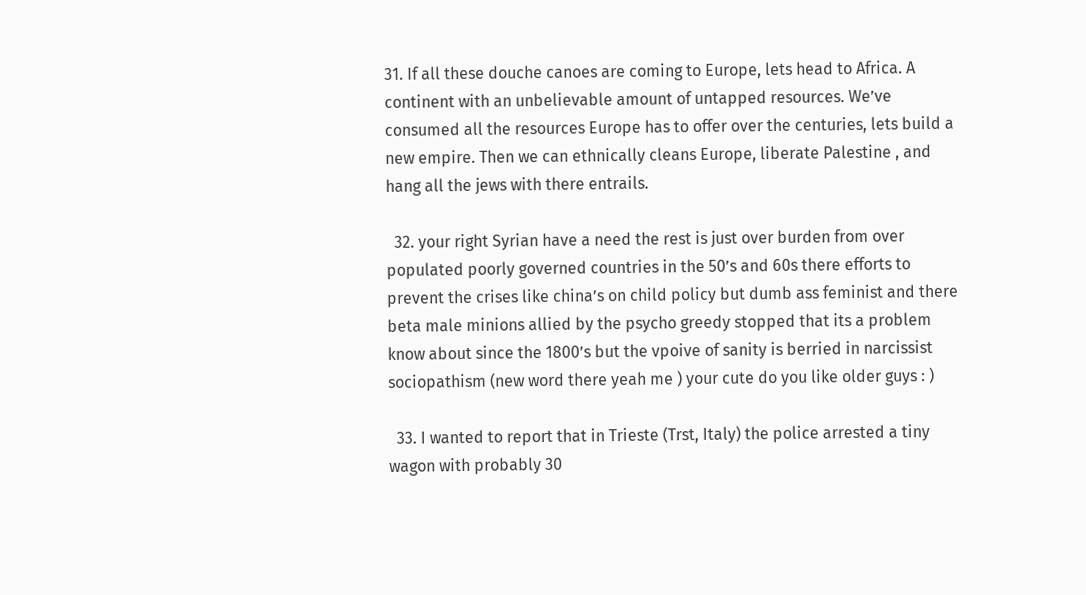31. If all these douche canoes are coming to Europe, lets head to Africa. A continent with an unbelievable amount of untapped resources. We’ve consumed all the resources Europe has to offer over the centuries, lets build a new empire. Then we can ethnically cleans Europe, liberate Palestine , and hang all the jews with there entrails.

  32. your right Syrian have a need the rest is just over burden from over populated poorly governed countries in the 50’s and 60s there efforts to prevent the crises like china’s on child policy but dumb ass feminist and there beta male minions allied by the psycho greedy stopped that its a problem know about since the 1800’s but the vpoive of sanity is berried in narcissist sociopathism (new word there yeah me ) your cute do you like older guys : )

  33. I wanted to report that in Trieste (Trst, Italy) the police arrested a tiny wagon with probably 30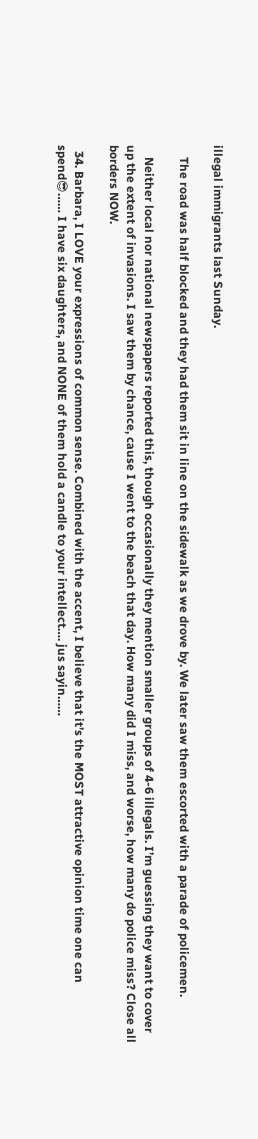illegal immigrants last Sunday.

    The road was half blocked and they had them sit in line on the sidewalk as we drove by. We later saw them escorted with a parade of policemen.

    Neither local nor national newspapers reported this, though occasionally they mention smaller groups of 4-6 illegals. I’m guessing they want to cover up the extent of invasions. I saw them by chance, cause I went to the beach that day. How many did I miss, and worse, how many do police miss? Close all borders NOW.

  34. Barbara, I LOVE your expressions of common sense. Combined with the accent, I believe that it’s the MOST attractive opinion time one can spend😎…… I have six daughters, and NONE of them hold a candle to your intellect…. jus sayin……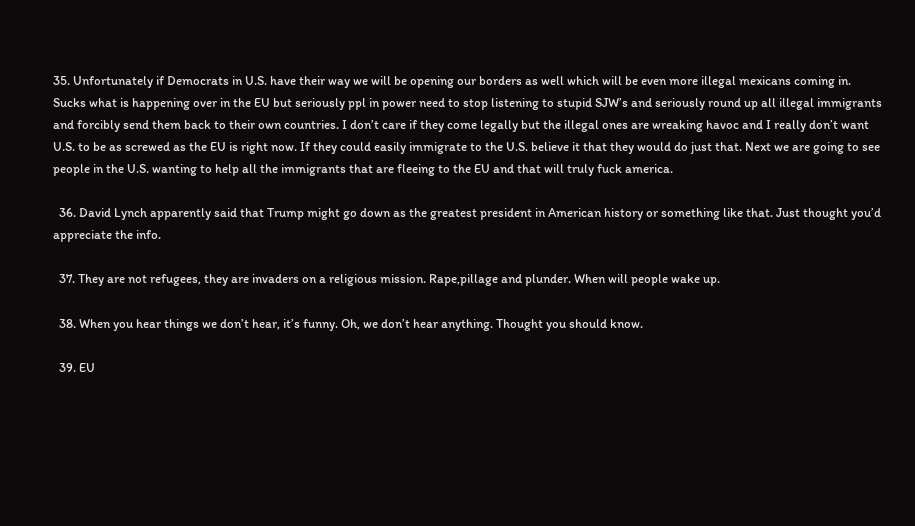35. Unfortunately if Democrats in U.S. have their way we will be opening our borders as well which will be even more illegal mexicans coming in. Sucks what is happening over in the EU but seriously ppl in power need to stop listening to stupid SJW’s and seriously round up all illegal immigrants and forcibly send them back to their own countries. I don’t care if they come legally but the illegal ones are wreaking havoc and I really don’t want U.S. to be as screwed as the EU is right now. If they could easily immigrate to the U.S. believe it that they would do just that. Next we are going to see people in the U.S. wanting to help all the immigrants that are fleeing to the EU and that will truly fuck america.

  36. David Lynch apparently said that Trump might go down as the greatest president in American history or something like that. Just thought you’d appreciate the info.

  37. They are not refugees, they are invaders on a religious mission. Rape,pillage and plunder. When will people wake up.

  38. When you hear things we don’t hear, it’s funny. Oh, we don’t hear anything. Thought you should know.

  39. EU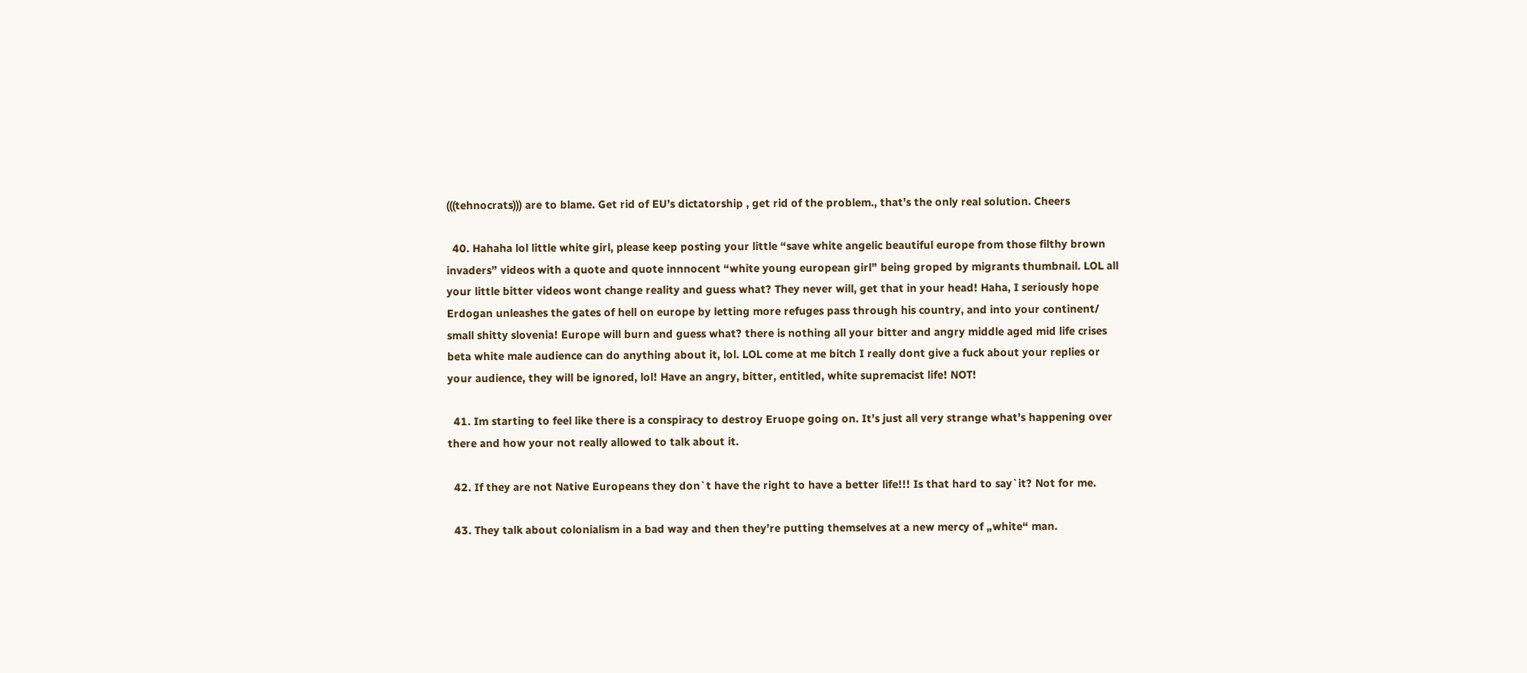(((tehnocrats))) are to blame. Get rid of EU’s dictatorship , get rid of the problem., that’s the only real solution. Cheers

  40. Hahaha lol little white girl, please keep posting your little “save white angelic beautiful europe from those filthy brown invaders” videos with a quote and quote innnocent “white young european girl” being groped by migrants thumbnail. LOL all your little bitter videos wont change reality and guess what? They never will, get that in your head! Haha, I seriously hope Erdogan unleashes the gates of hell on europe by letting more refuges pass through his country, and into your continent/ small shitty slovenia! Europe will burn and guess what? there is nothing all your bitter and angry middle aged mid life crises beta white male audience can do anything about it, lol. LOL come at me bitch I really dont give a fuck about your replies or your audience, they will be ignored, lol! Have an angry, bitter, entitled, white supremacist life! NOT!

  41. Im starting to feel like there is a conspiracy to destroy Eruope going on. It’s just all very strange what’s happening over there and how your not really allowed to talk about it.

  42. If they are not Native Europeans they don`t have the right to have a better life!!! Is that hard to say`it? Not for me.

  43. They talk about colonialism in a bad way and then they’re putting themselves at a new mercy of „white“ man.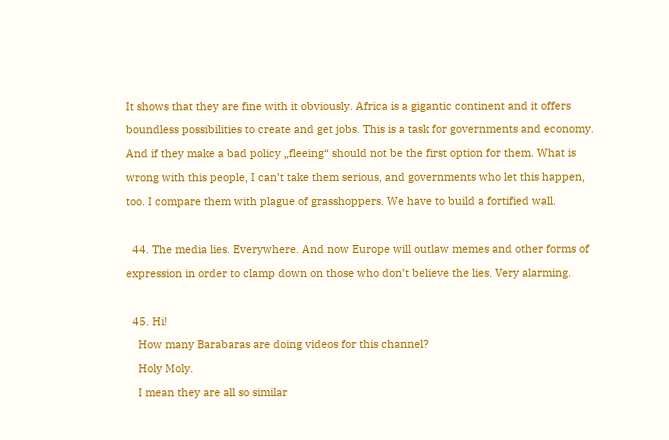It shows that they are fine with it obviously. Africa is a gigantic continent and it offers boundless possibilities to create and get jobs. This is a task for governments and economy. And if they make a bad policy „fleeing“ should not be the first option for them. What is wrong with this people, I can’t take them serious, and governments who let this happen, too. I compare them with plague of grasshoppers. We have to build a fortified wall.

  44. The media lies. Everywhere. And now Europe will outlaw memes and other forms of expression in order to clamp down on those who don’t believe the lies. Very alarming.

  45. Hi!
    How many Barabaras are doing videos for this channel?
    Holy Moly.
    I mean they are all so similar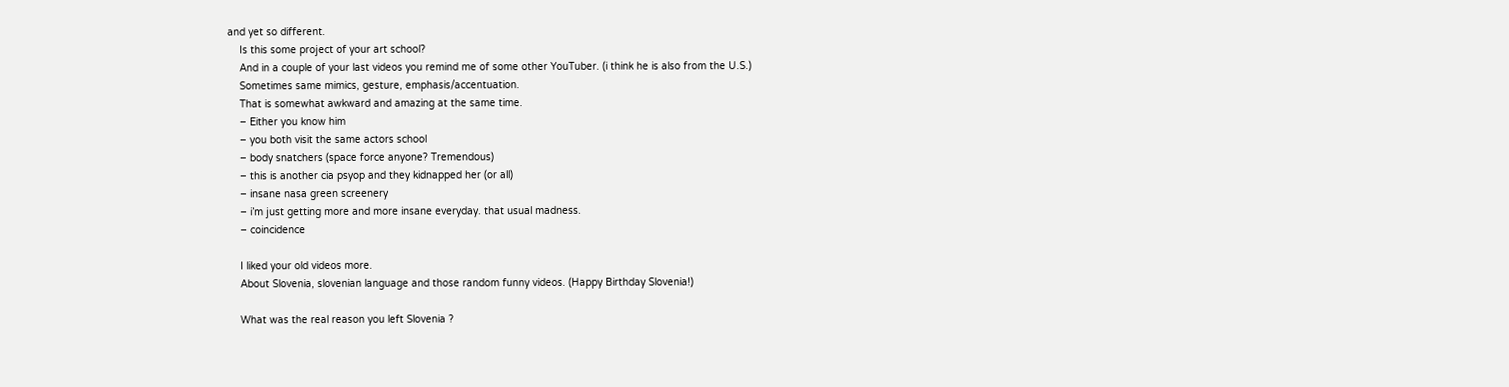and yet so different.
    Is this some project of your art school?
    And in a couple of your last videos you remind me of some other YouTuber. (i think he is also from the U.S.)
    Sometimes same mimics, gesture, emphasis/accentuation.
    That is somewhat awkward and amazing at the same time.
    – Either you know him
    – you both visit the same actors school
    – body snatchers (space force anyone? Tremendous)
    – this is another cia psyop and they kidnapped her (or all)
    – insane nasa green screenery
    – i’m just getting more and more insane everyday. that usual madness.
    – coincidence

    I liked your old videos more.
    About Slovenia, slovenian language and those random funny videos. (Happy Birthday Slovenia!)

    What was the real reason you left Slovenia ?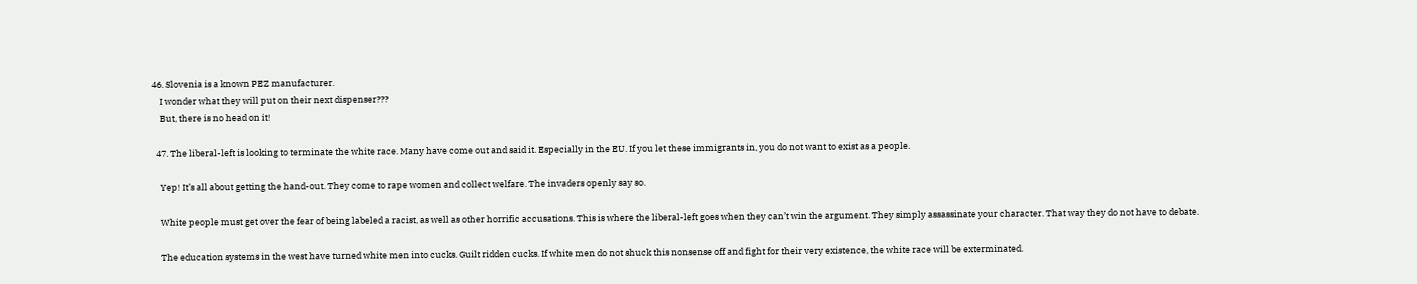46. Slovenia is a known PEZ manufacturer.
    I wonder what they will put on their next dispenser???
    But, there is no head on it!

  47. The liberal-left is looking to terminate the white race. Many have come out and said it. Especially in the EU. If you let these immigrants in, you do not want to exist as a people.

    Yep! It’s all about getting the hand-out. They come to rape women and collect welfare. The invaders openly say so.

    White people must get over the fear of being labeled a racist, as well as other horrific accusations. This is where the liberal-left goes when they can’t win the argument. They simply assassinate your character. That way they do not have to debate.

    The education systems in the west have turned white men into cucks. Guilt ridden cucks. If white men do not shuck this nonsense off and fight for their very existence, the white race will be exterminated.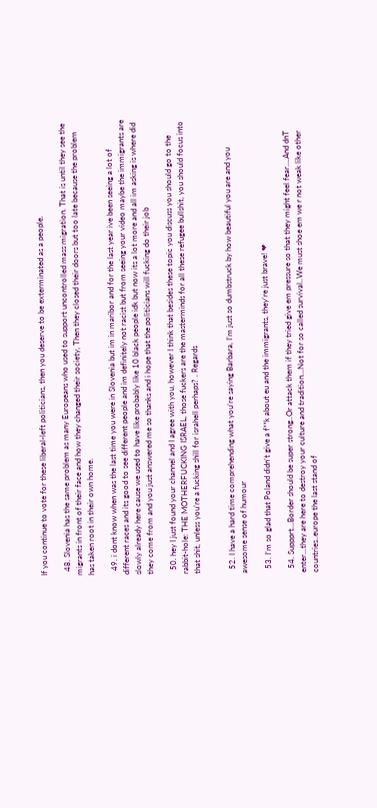If you continue to vote for these liberal-left politicians, then you deserve to be exterminated as a people.

  48. Slovenia has the same problem as many Europeans who used to support uncontrolled mass migration. That is until they see the migrants in front of their face and how they changed their society, Then they closed their doors but too late because the problem has taken root in their own home.

  49. i dont know when was the last time you were in Slovenia but im in maribor and for the last year ive been seeing a lot of different races and its good to see different people and im definitely not racist but from seeing your video maybe the immigrants are slowly already here cause we used to have like probably like 10 black people idk but now its a lot more and all im asking is where did they come from and you just answered me so thanks and i hope that the politicians will fucking do their job

  50. hey I just found your channel and I agree with you, however I think that besides these topic you discuss you should go to the rabbit-hole: THE MOTHERFUCKING ISRAEL, those fuckers are the masterminds for all these refugee bullshit, you should focus into that shit, unless you’re a fucking shill for israhell perhaps? . Regards


  52. I have a hard time comprehending what you’re saying Barbara, I’m just so dumbstruck by how beautiful you are and you awesome sense of humour

  53. I’m so glad that Poland didn’t give a f**k about eu and the immigrants, they’re just brave! ❤

  54. Suppprt…Border should be super strong..Or attack them if they tried give em pressure so that they might feel fear….And dnT enter…they are here to destroy your culture and tradition…Not for so called survival..We must shoe em we r not weak like other countries..europe the last stand of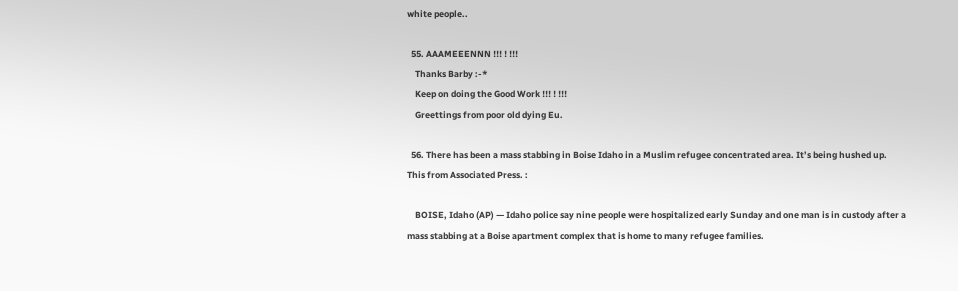white people..

  55. AAAMEEENNN !!! ! !!!
    Thanks Barby :-*
    Keep on doing the Good Work !!! ! !!!
    Greettings from poor old dying Eu.

  56. There has been a mass stabbing in Boise Idaho in a Muslim refugee concentrated area. It’s being hushed up. This from Associated Press. :

    BOISE, Idaho (AP) — Idaho police say nine people were hospitalized early Sunday and one man is in custody after a mass stabbing at a Boise apartment complex that is home to many refugee families.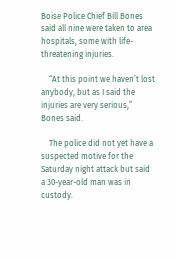Boise Police Chief Bill Bones said all nine were taken to area hospitals, some with life-threatening injuries.

    “At this point we haven’t lost anybody, but as I said the injuries are very serious,” Bones said.

    The police did not yet have a suspected motive for the Saturday night attack but said a 30-year-old man was in custody.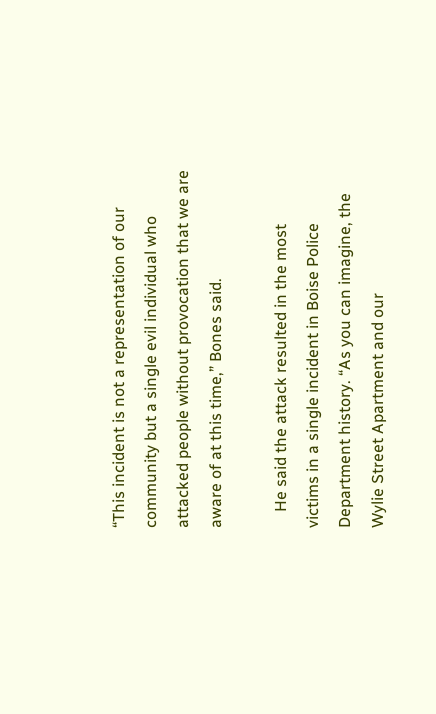“This incident is not a representation of our community but a single evil individual who attacked people without provocation that we are aware of at this time,” Bones said.

    He said the attack resulted in the most victims in a single incident in Boise Police Department history. “As you can imagine, the Wylie Street Apartment and our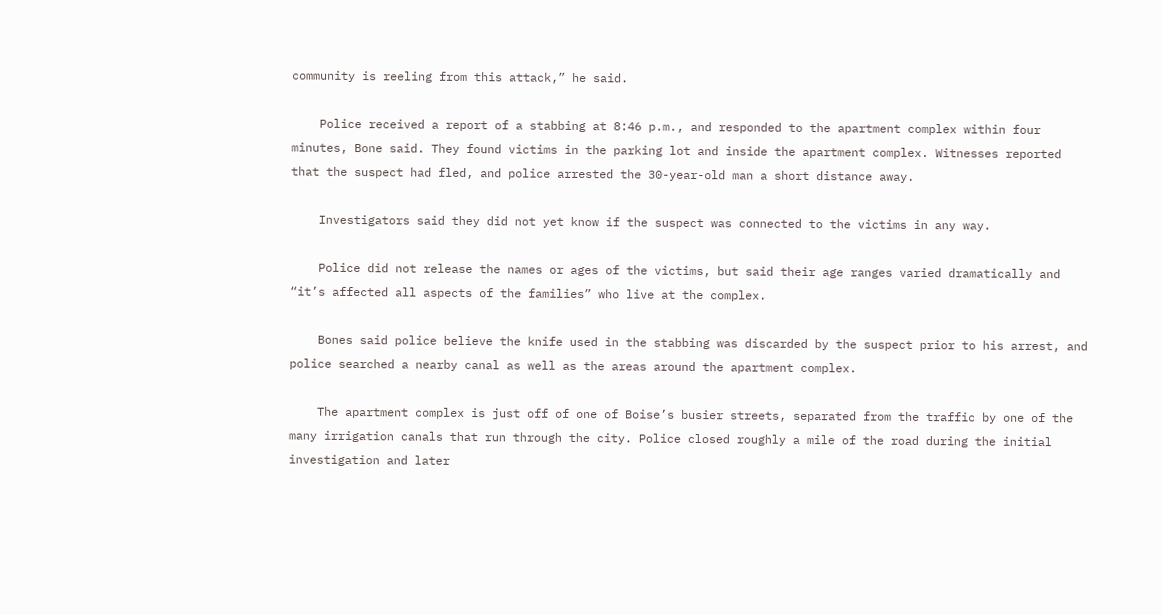community is reeling from this attack,” he said.

    Police received a report of a stabbing at 8:46 p.m., and responded to the apartment complex within four minutes, Bone said. They found victims in the parking lot and inside the apartment complex. Witnesses reported that the suspect had fled, and police arrested the 30-year-old man a short distance away.

    Investigators said they did not yet know if the suspect was connected to the victims in any way.

    Police did not release the names or ages of the victims, but said their age ranges varied dramatically and “it’s affected all aspects of the families” who live at the complex.

    Bones said police believe the knife used in the stabbing was discarded by the suspect prior to his arrest, and police searched a nearby canal as well as the areas around the apartment complex.

    The apartment complex is just off of one of Boise’s busier streets, separated from the traffic by one of the many irrigation canals that run through the city. Police closed roughly a mile of the road during the initial investigation and later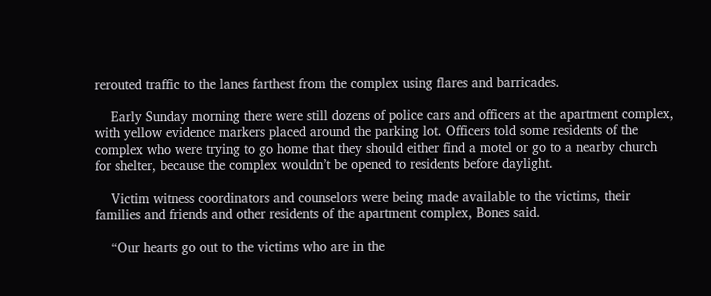rerouted traffic to the lanes farthest from the complex using flares and barricades.

    Early Sunday morning there were still dozens of police cars and officers at the apartment complex, with yellow evidence markers placed around the parking lot. Officers told some residents of the complex who were trying to go home that they should either find a motel or go to a nearby church for shelter, because the complex wouldn’t be opened to residents before daylight.

    Victim witness coordinators and counselors were being made available to the victims, their families and friends and other residents of the apartment complex, Bones said.

    “Our hearts go out to the victims who are in the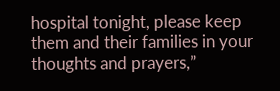hospital tonight, please keep them and their families in your thoughts and prayers,”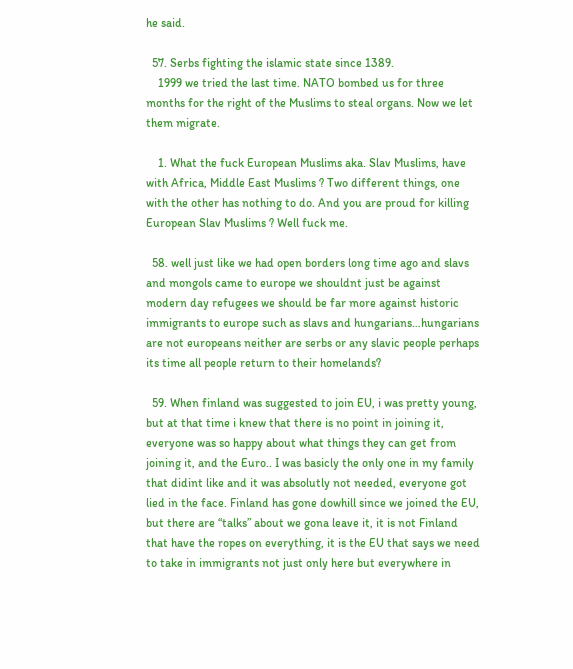he said.

  57. Serbs fighting the islamic state since 1389.
    1999 we tried the last time. NATO bombed us for three months for the right of the Muslims to steal organs. Now we let them migrate.

    1. What the fuck European Muslims aka. Slav Muslims, have with Africa, Middle East Muslims ? Two different things, one with the other has nothing to do. And you are proud for killing European Slav Muslims ? Well fuck me.

  58. well just like we had open borders long time ago and slavs and mongols came to europe we shouldnt just be against modern day refugees we should be far more against historic immigrants to europe such as slavs and hungarians…hungarians are not europeans neither are serbs or any slavic people perhaps its time all people return to their homelands?

  59. When finland was suggested to join EU, i was pretty young, but at that time i knew that there is no point in joining it, everyone was so happy about what things they can get from joining it, and the Euro.. I was basicly the only one in my family that didint like and it was absolutly not needed, everyone got lied in the face. Finland has gone dowhill since we joined the EU, but there are “talks” about we gona leave it, it is not Finland that have the ropes on everything, it is the EU that says we need to take in immigrants not just only here but everywhere in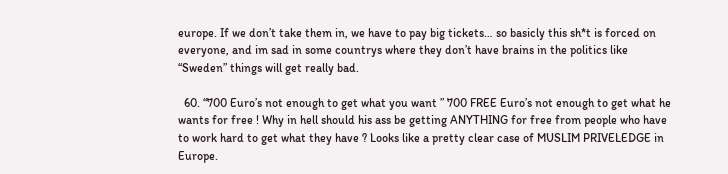europe. If we don’t take them in, we have to pay big tickets… so basicly this sh*t is forced on everyone, and im sad in some countrys where they don’t have brains in the politics like “Sweden” things will get really bad.

  60. “700 Euro’s not enough to get what you want ” 700 FREE Euro’s not enough to get what he wants for free ! Why in hell should his ass be getting ANYTHING for free from people who have to work hard to get what they have ? Looks like a pretty clear case of MUSLIM PRIVELEDGE in Europe.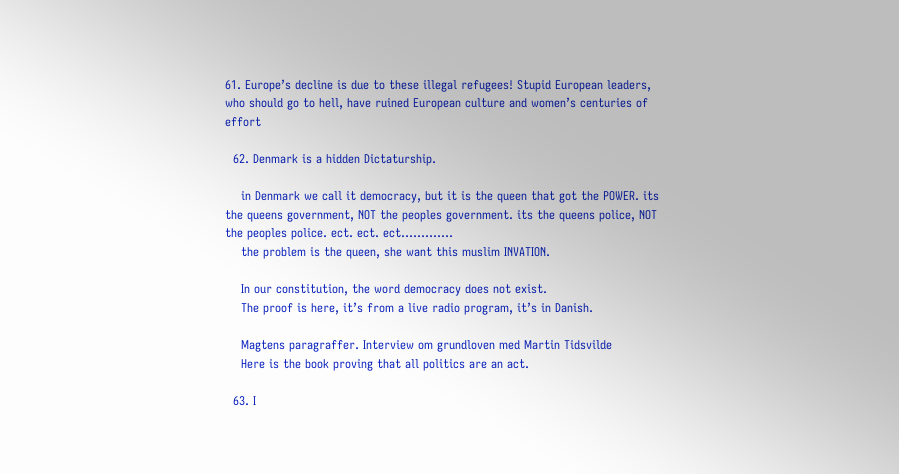61. Europe’s decline is due to these illegal refugees! Stupid European leaders, who should go to hell, have ruined European culture and women’s centuries of effort

  62. Denmark is a hidden Dictaturship.

    in Denmark we call it democracy, but it is the queen that got the POWER. its the queens government, NOT the peoples government. its the queens police, NOT the peoples police. ect. ect. ect………….
    the problem is the queen, she want this muslim INVATION.

    In our constitution, the word democracy does not exist.
    The proof is here, it’s from a live radio program, it’s in Danish.

    Magtens paragraffer. Interview om grundloven med Martin Tidsvilde
    Here is the book proving that all politics are an act.

  63. I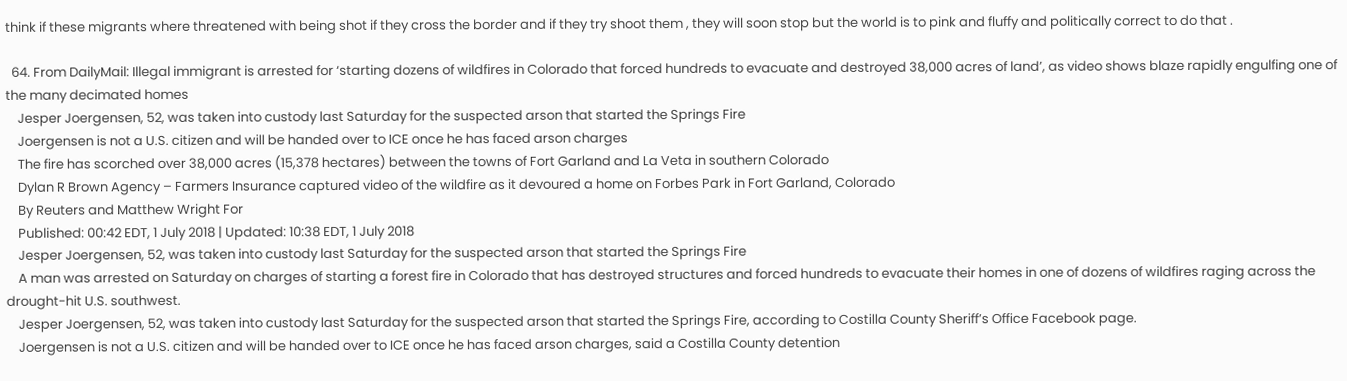think if these migrants where threatened with being shot if they cross the border and if they try shoot them , they will soon stop but the world is to pink and fluffy and politically correct to do that .

  64. From DailyMail: Illegal immigrant is arrested for ‘starting dozens of wildfires in Colorado that forced hundreds to evacuate and destroyed 38,000 acres of land’, as video shows blaze rapidly engulfing one of the many decimated homes
    Jesper Joergensen, 52, was taken into custody last Saturday for the suspected arson that started the Springs Fire
    Joergensen is not a U.S. citizen and will be handed over to ICE once he has faced arson charges
    The fire has scorched over 38,000 acres (15,378 hectares) between the towns of Fort Garland and La Veta in southern Colorado
    Dylan R Brown Agency – Farmers Insurance captured video of the wildfire as it devoured a home on Forbes Park in Fort Garland, Colorado
    By Reuters and Matthew Wright For
    Published: 00:42 EDT, 1 July 2018 | Updated: 10:38 EDT, 1 July 2018
    Jesper Joergensen, 52, was taken into custody last Saturday for the suspected arson that started the Springs Fire
    A man was arrested on Saturday on charges of starting a forest fire in Colorado that has destroyed structures and forced hundreds to evacuate their homes in one of dozens of wildfires raging across the drought-hit U.S. southwest.
    Jesper Joergensen, 52, was taken into custody last Saturday for the suspected arson that started the Springs Fire, according to Costilla County Sheriff’s Office Facebook page.
    Joergensen is not a U.S. citizen and will be handed over to ICE once he has faced arson charges, said a Costilla County detention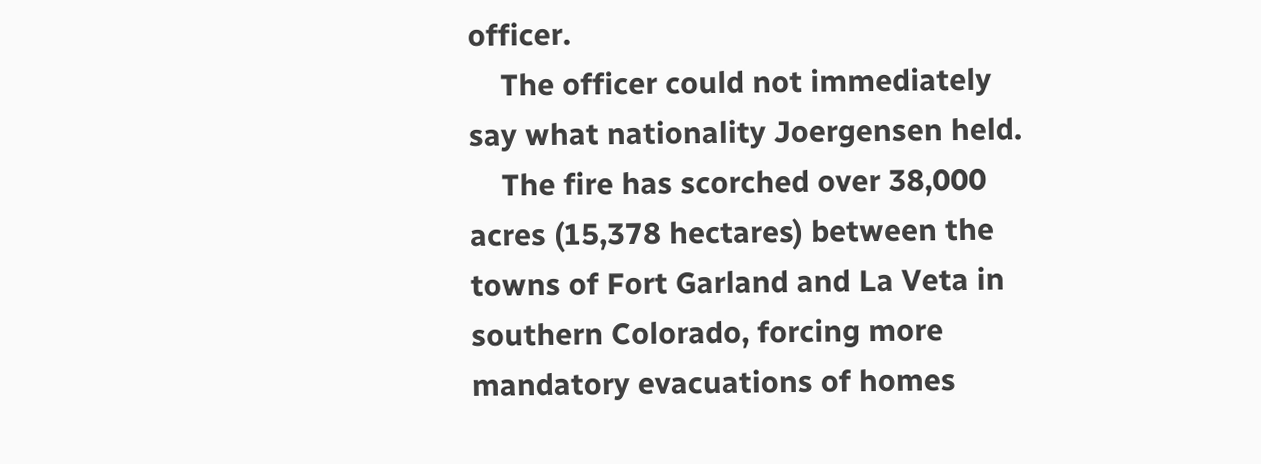officer.
    The officer could not immediately say what nationality Joergensen held.
    The fire has scorched over 38,000 acres (15,378 hectares) between the towns of Fort Garland and La Veta in southern Colorado, forcing more mandatory evacuations of homes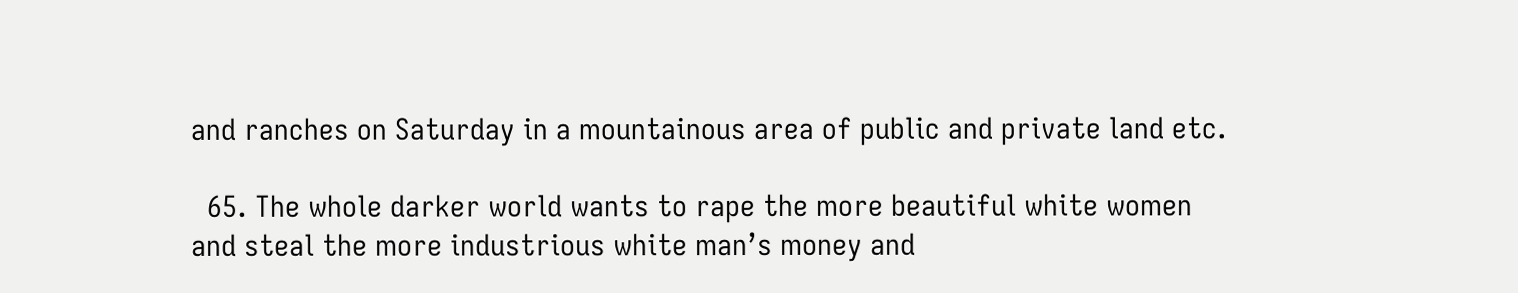and ranches on Saturday in a mountainous area of public and private land etc.

  65. The whole darker world wants to rape the more beautiful white women and steal the more industrious white man’s money and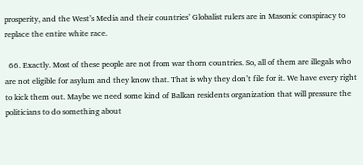prosperity, and the West’s Media and their countries’ Globalist rulers are in Masonic conspiracy to replace the entire white race.

  66. Exactly. Most of these people are not from war thorn countries. So, all of them are illegals who are not eligible for asylum and they know that. That is why they don’t file for it. We have every right to kick them out. Maybe we need some kind of Balkan residents organization that will pressure the politicians to do something about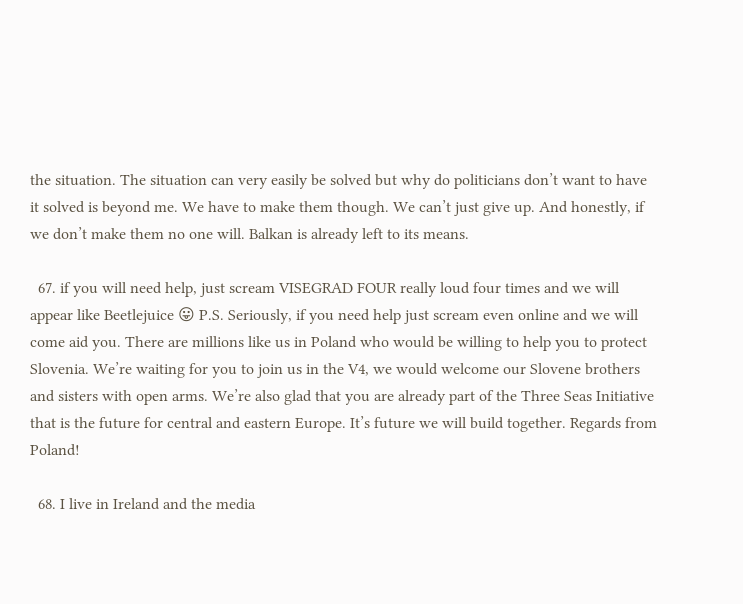the situation. The situation can very easily be solved but why do politicians don’t want to have it solved is beyond me. We have to make them though. We can’t just give up. And honestly, if we don’t make them no one will. Balkan is already left to its means.

  67. if you will need help, just scream VISEGRAD FOUR really loud four times and we will appear like Beetlejuice 😛 P.S. Seriously, if you need help just scream even online and we will come aid you. There are millions like us in Poland who would be willing to help you to protect Slovenia. We’re waiting for you to join us in the V4, we would welcome our Slovene brothers and sisters with open arms. We’re also glad that you are already part of the Three Seas Initiative that is the future for central and eastern Europe. It’s future we will build together. Regards from Poland!

  68. I live in Ireland and the media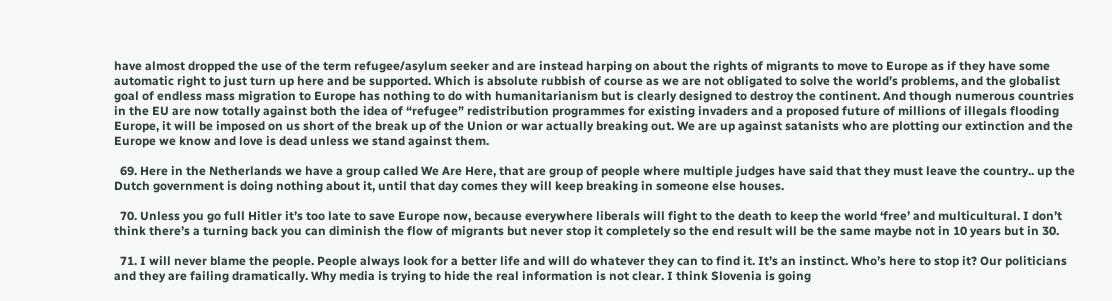have almost dropped the use of the term refugee/asylum seeker and are instead harping on about the rights of migrants to move to Europe as if they have some automatic right to just turn up here and be supported. Which is absolute rubbish of course as we are not obligated to solve the world’s problems, and the globalist goal of endless mass migration to Europe has nothing to do with humanitarianism but is clearly designed to destroy the continent. And though numerous countries in the EU are now totally against both the idea of “refugee” redistribution programmes for existing invaders and a proposed future of millions of illegals flooding Europe, it will be imposed on us short of the break up of the Union or war actually breaking out. We are up against satanists who are plotting our extinction and the Europe we know and love is dead unless we stand against them.

  69. Here in the Netherlands we have a group called We Are Here, that are group of people where multiple judges have said that they must leave the country.. up the Dutch government is doing nothing about it, until that day comes they will keep breaking in someone else houses.

  70. Unless you go full Hitler it’s too late to save Europe now, because everywhere liberals will fight to the death to keep the world ‘free’ and multicultural. I don’t think there’s a turning back you can diminish the flow of migrants but never stop it completely so the end result will be the same maybe not in 10 years but in 30.

  71. I will never blame the people. People always look for a better life and will do whatever they can to find it. It’s an instinct. Who’s here to stop it? Our politicians and they are failing dramatically. Why media is trying to hide the real information is not clear. I think Slovenia is going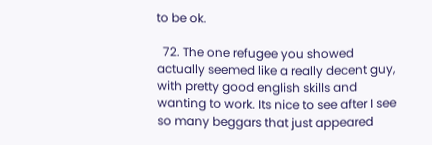to be ok.

  72. The one refugee you showed actually seemed like a really decent guy, with pretty good english skills and wanting to work. Its nice to see after I see so many beggars that just appeared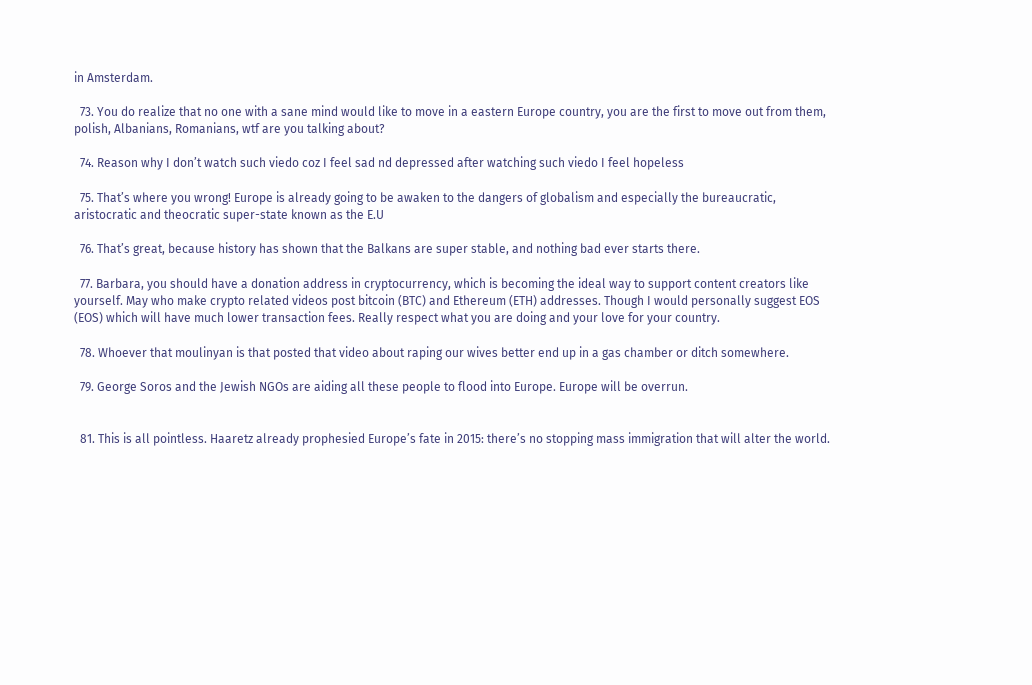in Amsterdam.

  73. You do realize that no one with a sane mind would like to move in a eastern Europe country, you are the first to move out from them, polish, Albanians, Romanians, wtf are you talking about?

  74. Reason why I don’t watch such viedo coz I feel sad nd depressed after watching such viedo I feel hopeless

  75. That’s where you wrong! Europe is already going to be awaken to the dangers of globalism and especially the bureaucratic, aristocratic and theocratic super-state known as the E.U

  76. That’s great, because history has shown that the Balkans are super stable, and nothing bad ever starts there.

  77. Barbara, you should have a donation address in cryptocurrency, which is becoming the ideal way to support content creators like yourself. May who make crypto related videos post bitcoin (BTC) and Ethereum (ETH) addresses. Though I would personally suggest EOS (EOS) which will have much lower transaction fees. Really respect what you are doing and your love for your country.

  78. Whoever that moulinyan is that posted that video about raping our wives better end up in a gas chamber or ditch somewhere.

  79. George Soros and the Jewish NGOs are aiding all these people to flood into Europe. Europe will be overrun.


  81. This is all pointless. Haaretz already prophesied Europe’s fate in 2015: there’s no stopping mass immigration that will alter the world.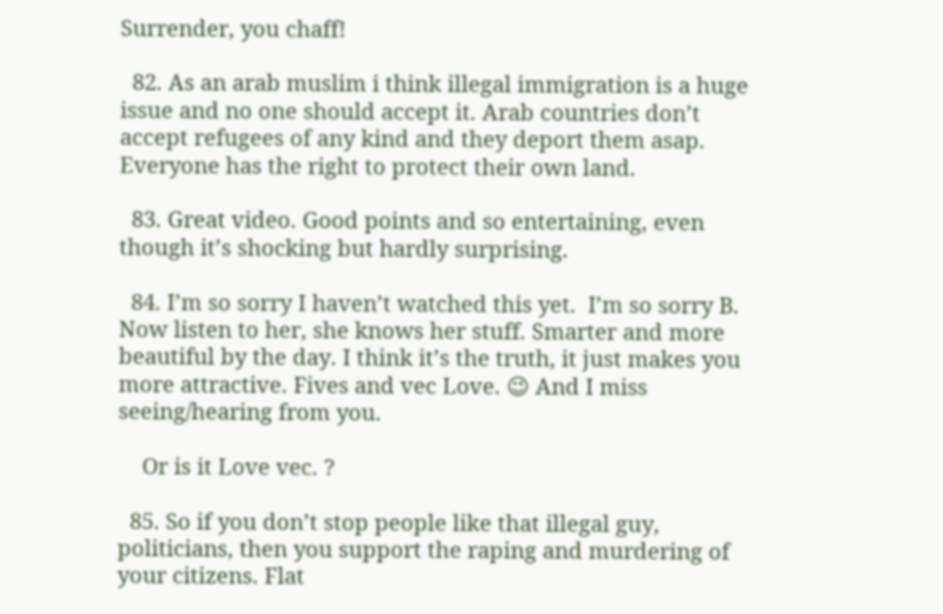Surrender, you chaff!

  82. As an arab muslim i think illegal immigration is a huge issue and no one should accept it. Arab countries don’t accept refugees of any kind and they deport them asap. Everyone has the right to protect their own land.

  83. Great video. Good points and so entertaining, even though it’s shocking but hardly surprising.

  84. I’m so sorry I haven’t watched this yet.  I’m so sorry B. Now listen to her, she knows her stuff. Smarter and more beautiful by the day. I think it’s the truth, it just makes you more attractive. Fives and vec Love. 😉 And I miss seeing/hearing from you.

    Or is it Love vec. ?

  85. So if you don’t stop people like that illegal guy, politicians, then you support the raping and murdering of your citizens. Flat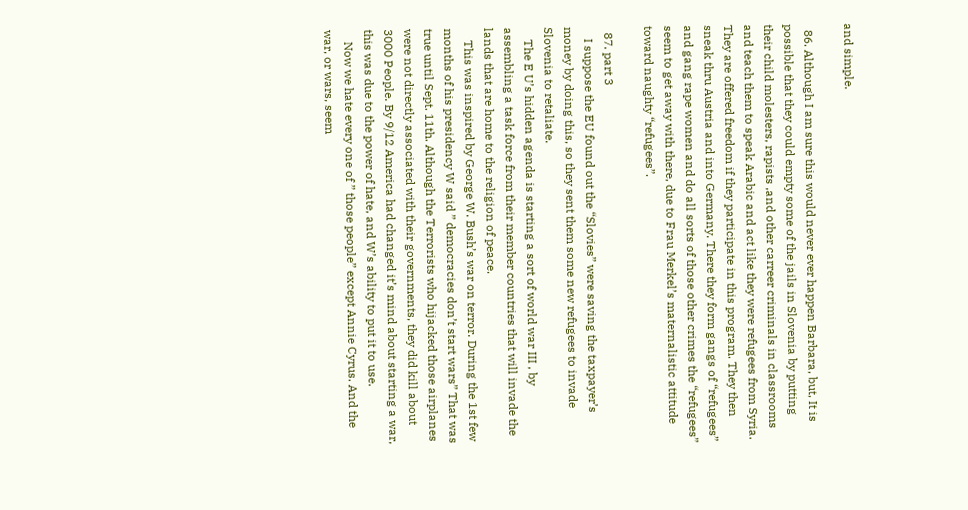and simple.

  86. Although I am sure this would never ever happen Barbara, but, It is possible that they could empty some of the jails in Slovenia by putting their child molesters, rapists ,and other carreer criminals in classrooms and teach them to speak Arabic and act like they were refugees from Syria. They are offered freedom if they participate in this program. They then sneak thru Austria and into Germany. There they form gangs of “refugees” and gang rape women and do all sorts of those other crimes the “refugees” seem to get away with there, due to Frau Merkel’s maternalistic attitude toward naughty “refugees”.

  87. part 3
    I suppose the EU found out the “Slovies” were saving the taxpayer’s money by doing this, so they sent them some new refugees to invade Slovenia to retaliate.
    The E U’s hidden agenda is starting a sort of world war III , by assembling a task force from their member countries that will invade the lands that are home to the religion of peace.
    This was inspired by George W. Bush’s war on terror. During the 1st few months of his presidency W said ” democracies don’t start wars” That was true until Sept. 11th. Although the Terrorists who hijacked those airplanes were not directly associated with their governments, they did kill about 3000 People. By 9/12 America had changed it’s mind about starting a war, this was due to the power of hate, and W’s ability to put it to use.
    Now we hate every one of ” those people” except Annie Cyrus. And the war, or wars, seem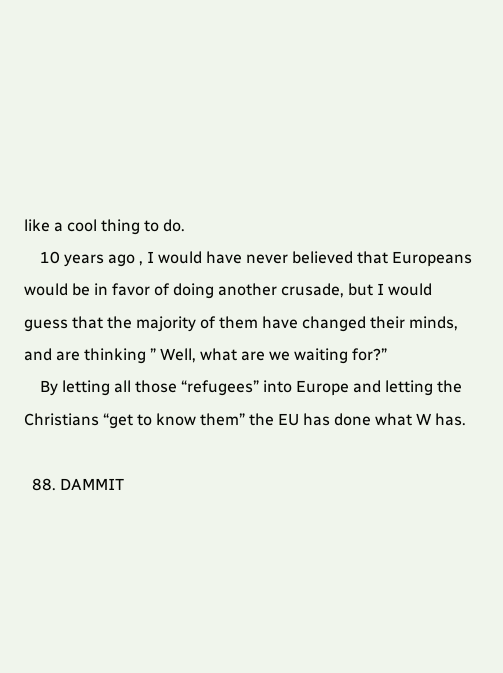like a cool thing to do.
    10 years ago , I would have never believed that Europeans would be in favor of doing another crusade, but I would guess that the majority of them have changed their minds, and are thinking ” Well, what are we waiting for?”
    By letting all those “refugees” into Europe and letting the Christians “get to know them” the EU has done what W has.

  88. DAMMIT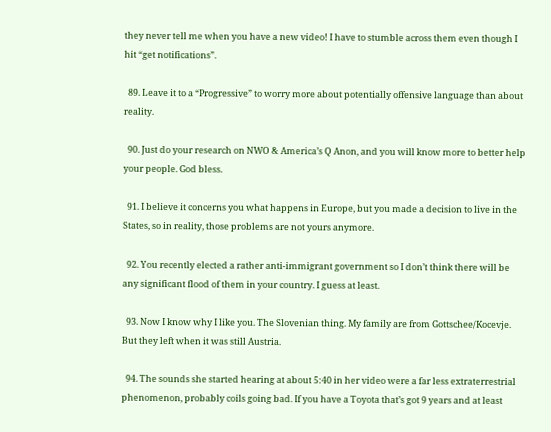they never tell me when you have a new video! I have to stumble across them even though I hit “get notifications”.

  89. Leave it to a “Progressive” to worry more about potentially offensive language than about reality.

  90. Just do your research on NWO & America’s Q Anon, and you will know more to better help your people. God bless.

  91. I believe it concerns you what happens in Europe, but you made a decision to live in the States, so in reality, those problems are not yours anymore.

  92. You recently elected a rather anti-immigrant government so I don’t think there will be any significant flood of them in your country. I guess at least.

  93. Now I know why I like you. The Slovenian thing. My family are from Gottschee/Kocevje. But they left when it was still Austria.

  94. The sounds she started hearing at about 5:40 in her video were a far less extraterrestrial phenomenon, probably coils going bad. If you have a Toyota that’s got 9 years and at least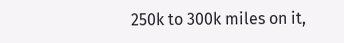250k to 300k miles on it,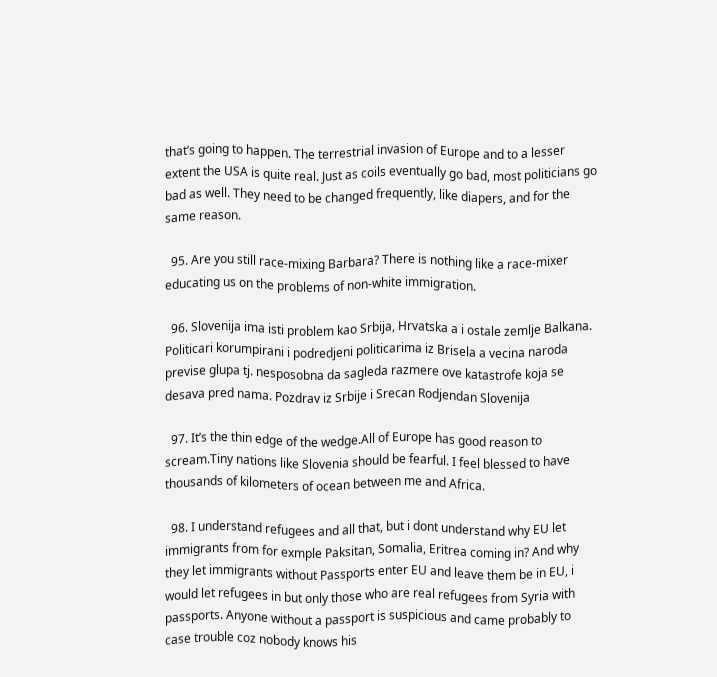that’s going to happen. The terrestrial invasion of Europe and to a lesser extent the USA is quite real. Just as coils eventually go bad, most politicians go bad as well. They need to be changed frequently, like diapers, and for the same reason.

  95. Are you still race-mixing Barbara? There is nothing like a race-mixer educating us on the problems of non-white immigration.

  96. Slovenija ima isti problem kao Srbija, Hrvatska a i ostale zemlje Balkana. Politicari korumpirani i podredjeni politicarima iz Brisela a vecina naroda previse glupa tj. nesposobna da sagleda razmere ove katastrofe koja se desava pred nama. Pozdrav iz Srbije i Srecan Rodjendan Slovenija

  97. It’s the thin edge of the wedge.All of Europe has good reason to scream.Tiny nations like Slovenia should be fearful. I feel blessed to have thousands of kilometers of ocean between me and Africa.

  98. I understand refugees and all that, but i dont understand why EU let immigrants from for exmple Paksitan, Somalia, Eritrea coming in? And why they let immigrants without Passports enter EU and leave them be in EU, i would let refugees in but only those who are real refugees from Syria with passports. Anyone without a passport is suspicious and came probably to case trouble coz nobody knows his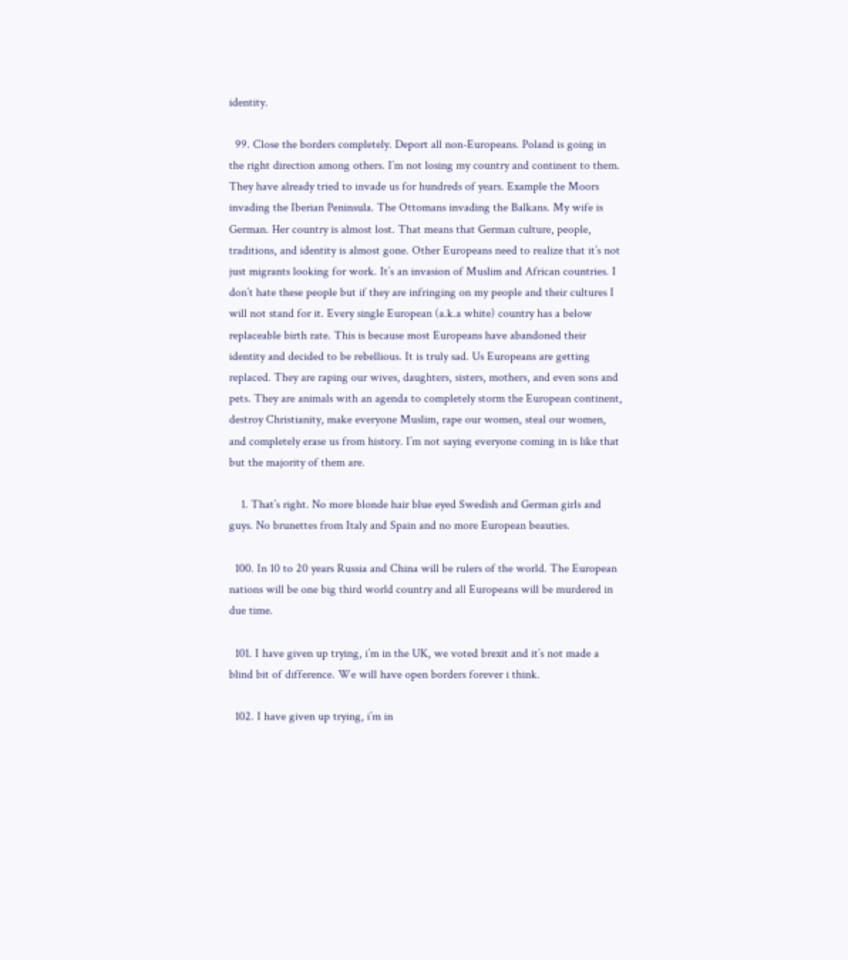identity.

  99. Close the borders completely. Deport all non-Europeans. Poland is going in the right direction among others. I’m not losing my country and continent to them. They have already tried to invade us for hundreds of years. Example the Moors invading the Iberian Peninsula. The Ottomans invading the Balkans. My wife is German. Her country is almost lost. That means that German culture, people, traditions, and identity is almost gone. Other Europeans need to realize that it’s not just migrants looking for work. It’s an invasion of Muslim and African countries. I don’t hate these people but if they are infringing on my people and their cultures I will not stand for it. Every single European (a.k.a white) country has a below replaceable birth rate. This is because most Europeans have abandoned their identity and decided to be rebellious. It is truly sad. Us Europeans are getting replaced. They are raping our wives, daughters, sisters, mothers, and even sons and pets. They are animals with an agenda to completely storm the European continent, destroy Christianity, make everyone Muslim, rape our women, steal our women, and completely erase us from history. I’m not saying everyone coming in is like that but the majority of them are.

    1. That’s right. No more blonde hair blue eyed Swedish and German girls and guys. No brunettes from Italy and Spain and no more European beauties.

  100. In 10 to 20 years Russia and China will be rulers of the world. The European nations will be one big third world country and all Europeans will be murdered in due time.

  101. I have given up trying, i’m in the UK, we voted brexit and it’s not made a blind bit of difference. We will have open borders forever i think.

  102. I have given up trying, i’m in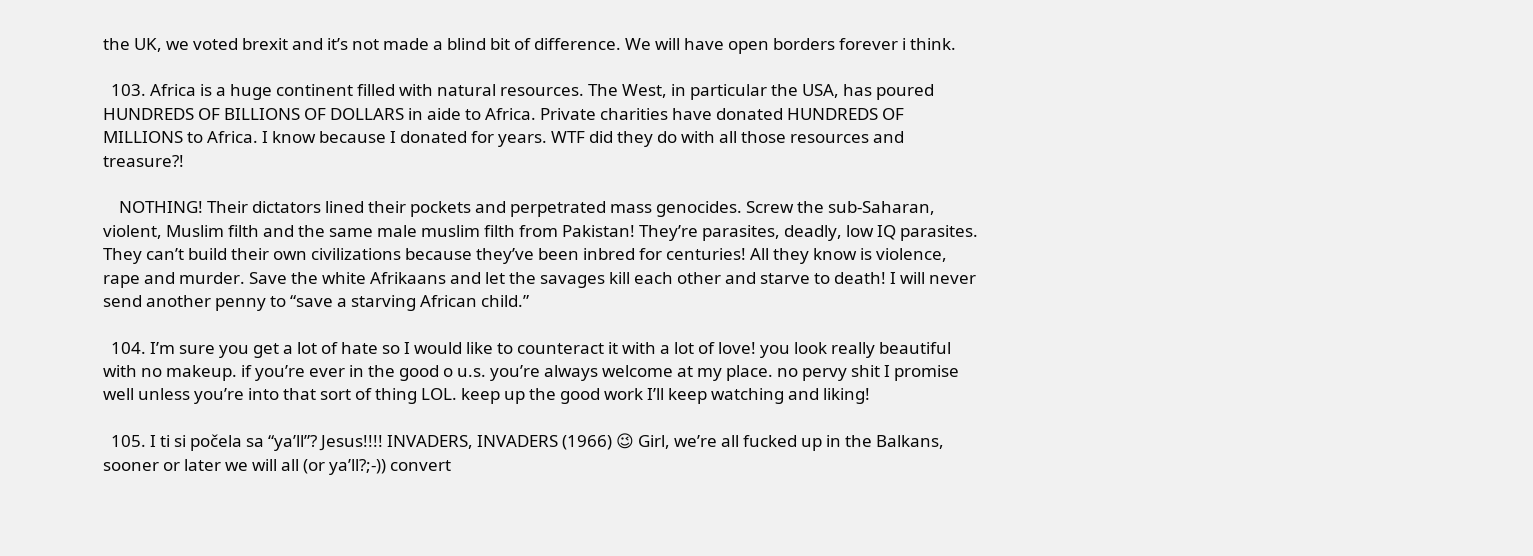the UK, we voted brexit and it’s not made a blind bit of difference. We will have open borders forever i think.

  103. Africa is a huge continent filled with natural resources. The West, in particular the USA, has poured HUNDREDS OF BILLIONS OF DOLLARS in aide to Africa. Private charities have donated HUNDREDS OF MILLIONS to Africa. I know because I donated for years. WTF did they do with all those resources and treasure?!

    NOTHING! Their dictators lined their pockets and perpetrated mass genocides. Screw the sub-Saharan, violent, Muslim filth and the same male muslim filth from Pakistan! They’re parasites, deadly, low IQ parasites. They can’t build their own civilizations because they’ve been inbred for centuries! All they know is violence, rape and murder. Save the white Afrikaans and let the savages kill each other and starve to death! I will never send another penny to “save a starving African child.”

  104. I’m sure you get a lot of hate so I would like to counteract it with a lot of love! you look really beautiful with no makeup. if you’re ever in the good o u.s. you’re always welcome at my place. no pervy shit I promise well unless you’re into that sort of thing LOL. keep up the good work I’ll keep watching and liking!

  105. I ti si počela sa “ya’ll”? Jesus!!!! INVADERS, INVADERS (1966) 😉 Girl, we’re all fucked up in the Balkans, sooner or later we will all (or ya’ll?;-)) convert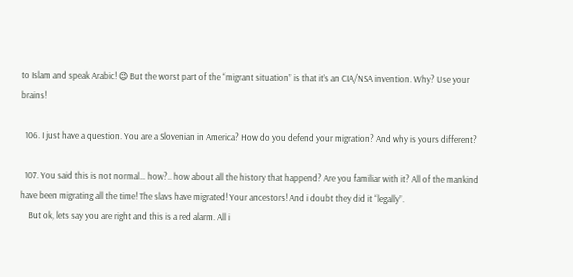to Islam and speak Arabic! 😉 But the worst part of the “migrant situation” is that it’s an CIA/NSA invention. Why? Use your brains!

  106. I just have a question. You are a Slovenian in America? How do you defend your migration? And why is yours different?

  107. You said this is not normal… how?.. how about all the history that happend? Are you familiar with it? All of the mankind have been migrating all the time! The slavs have migrated! Your ancestors! And i doubt they did it “legally”.
    But ok, lets say you are right and this is a red alarm. All i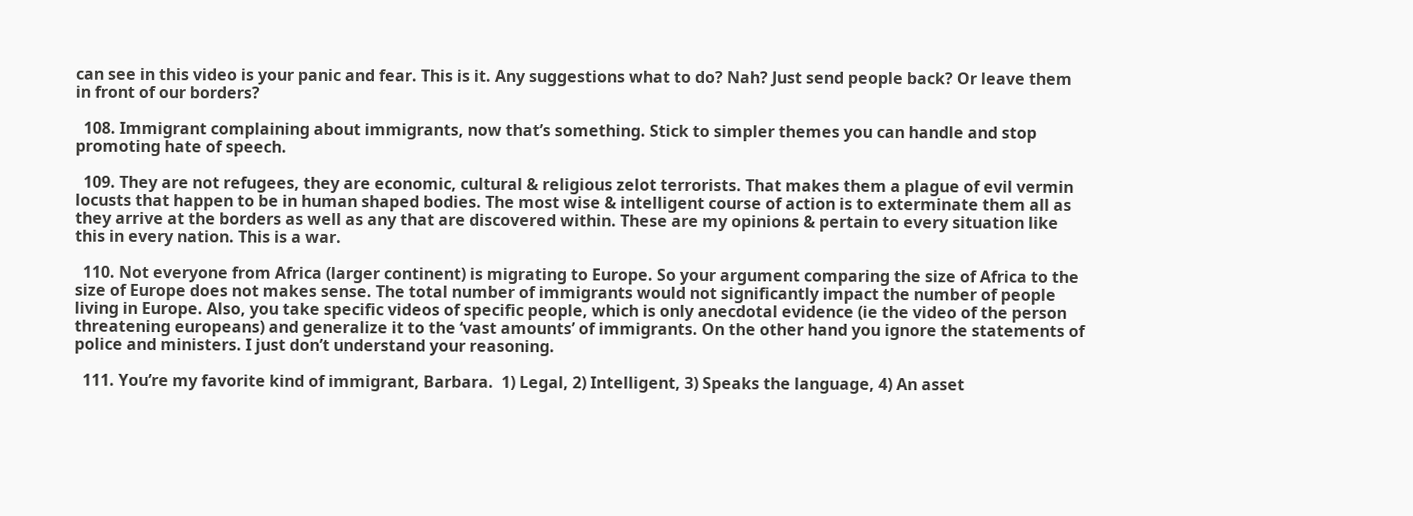can see in this video is your panic and fear. This is it. Any suggestions what to do? Nah? Just send people back? Or leave them in front of our borders?

  108. Immigrant complaining about immigrants, now that’s something. Stick to simpler themes you can handle and stop promoting hate of speech.

  109. They are not refugees, they are economic, cultural & religious zelot terrorists. That makes them a plague of evil vermin locusts that happen to be in human shaped bodies. The most wise & intelligent course of action is to exterminate them all as they arrive at the borders as well as any that are discovered within. These are my opinions & pertain to every situation like this in every nation. This is a war.

  110. Not everyone from Africa (larger continent) is migrating to Europe. So your argument comparing the size of Africa to the size of Europe does not makes sense. The total number of immigrants would not significantly impact the number of people living in Europe. Also, you take specific videos of specific people, which is only anecdotal evidence (ie the video of the person threatening europeans) and generalize it to the ‘vast amounts’ of immigrants. On the other hand you ignore the statements of police and ministers. I just don’t understand your reasoning.

  111. You’re my favorite kind of immigrant, Barbara.  1) Legal, 2) Intelligent, 3) Speaks the language, 4) An asset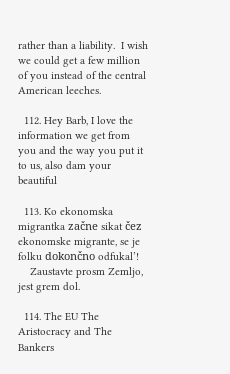rather than a liability.  I wish we could get a few million of you instead of the central American leeches.

  112. Hey Barb, I love the information we get from you and the way you put it to us, also dam your beautiful

  113. Ko ekonomska migrantka začne sikat čez ekonomske migrante, se je folku dokončno odfukal’!
    Zaustavte prosm Zemljo, jest grem dol.

  114. The EU The Aristocracy and The Bankers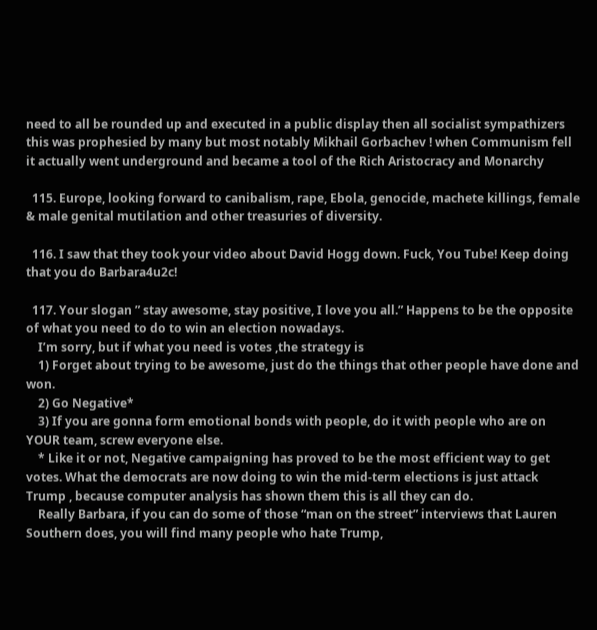need to all be rounded up and executed in a public display then all socialist sympathizers this was prophesied by many but most notably Mikhail Gorbachev ! when Communism fell it actually went underground and became a tool of the Rich Aristocracy and Monarchy

  115. Europe, looking forward to canibalism, rape, Ebola, genocide, machete killings, female & male genital mutilation and other treasuries of diversity.

  116. I saw that they took your video about David Hogg down. Fuck, You Tube! Keep doing that you do Barbara4u2c!

  117. Your slogan ” stay awesome, stay positive, I love you all.” Happens to be the opposite of what you need to do to win an election nowadays.
    I’m sorry, but if what you need is votes ,the strategy is
    1) Forget about trying to be awesome, just do the things that other people have done and won.
    2) Go Negative*
    3) If you are gonna form emotional bonds with people, do it with people who are on YOUR team, screw everyone else.
    * Like it or not, Negative campaigning has proved to be the most efficient way to get votes. What the democrats are now doing to win the mid-term elections is just attack Trump , because computer analysis has shown them this is all they can do.
    Really Barbara, if you can do some of those “man on the street” interviews that Lauren Southern does, you will find many people who hate Trump,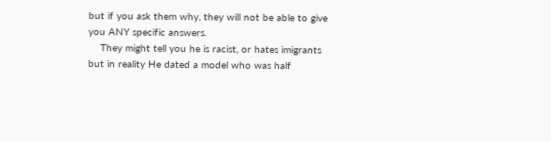but if you ask them why, they will not be able to give you ANY specific answers.
    They might tell you he is racist, or hates imigrants but in reality He dated a model who was half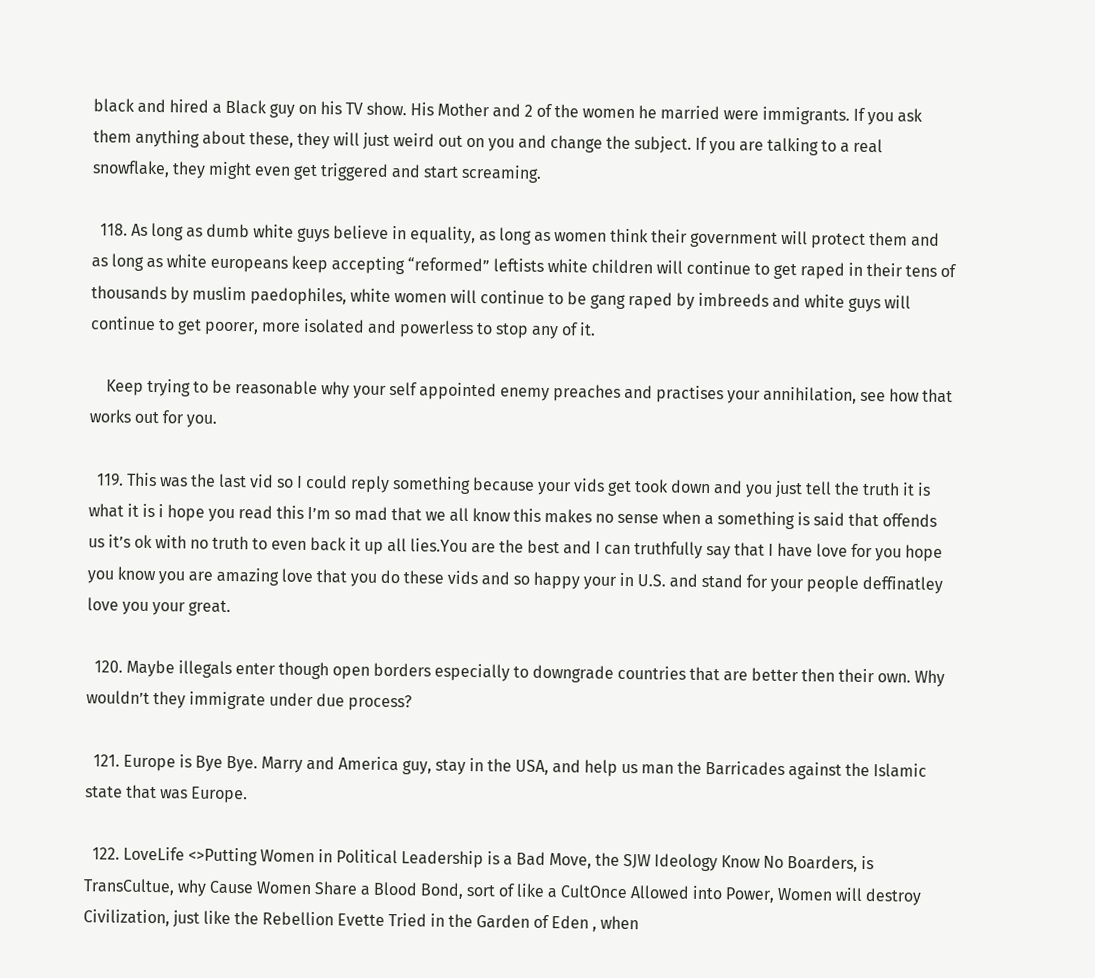black and hired a Black guy on his TV show. His Mother and 2 of the women he married were immigrants. If you ask them anything about these, they will just weird out on you and change the subject. If you are talking to a real snowflake, they might even get triggered and start screaming.

  118. As long as dumb white guys believe in equality, as long as women think their government will protect them and as long as white europeans keep accepting “reformed” leftists white children will continue to get raped in their tens of thousands by muslim paedophiles, white women will continue to be gang raped by imbreeds and white guys will continue to get poorer, more isolated and powerless to stop any of it.

    Keep trying to be reasonable why your self appointed enemy preaches and practises your annihilation, see how that works out for you.

  119. This was the last vid so I could reply something because your vids get took down and you just tell the truth it is what it is i hope you read this I’m so mad that we all know this makes no sense when a something is said that offends us it’s ok with no truth to even back it up all lies.You are the best and I can truthfully say that I have love for you hope you know you are amazing love that you do these vids and so happy your in U.S. and stand for your people deffinatley love you your great.

  120. Maybe illegals enter though open borders especially to downgrade countries that are better then their own. Why wouldn’t they immigrate under due process?

  121. Europe is Bye Bye. Marry and America guy, stay in the USA, and help us man the Barricades against the Islamic state that was Europe.

  122. LoveLife <>Putting Women in Political Leadership is a Bad Move, the SJW Ideology Know No Boarders, is TransCultue, why Cause Women Share a Blood Bond, sort of like a CultOnce Allowed into Power, Women will destroy Civilization, just like the Rebellion Evette Tried in the Garden of Eden , when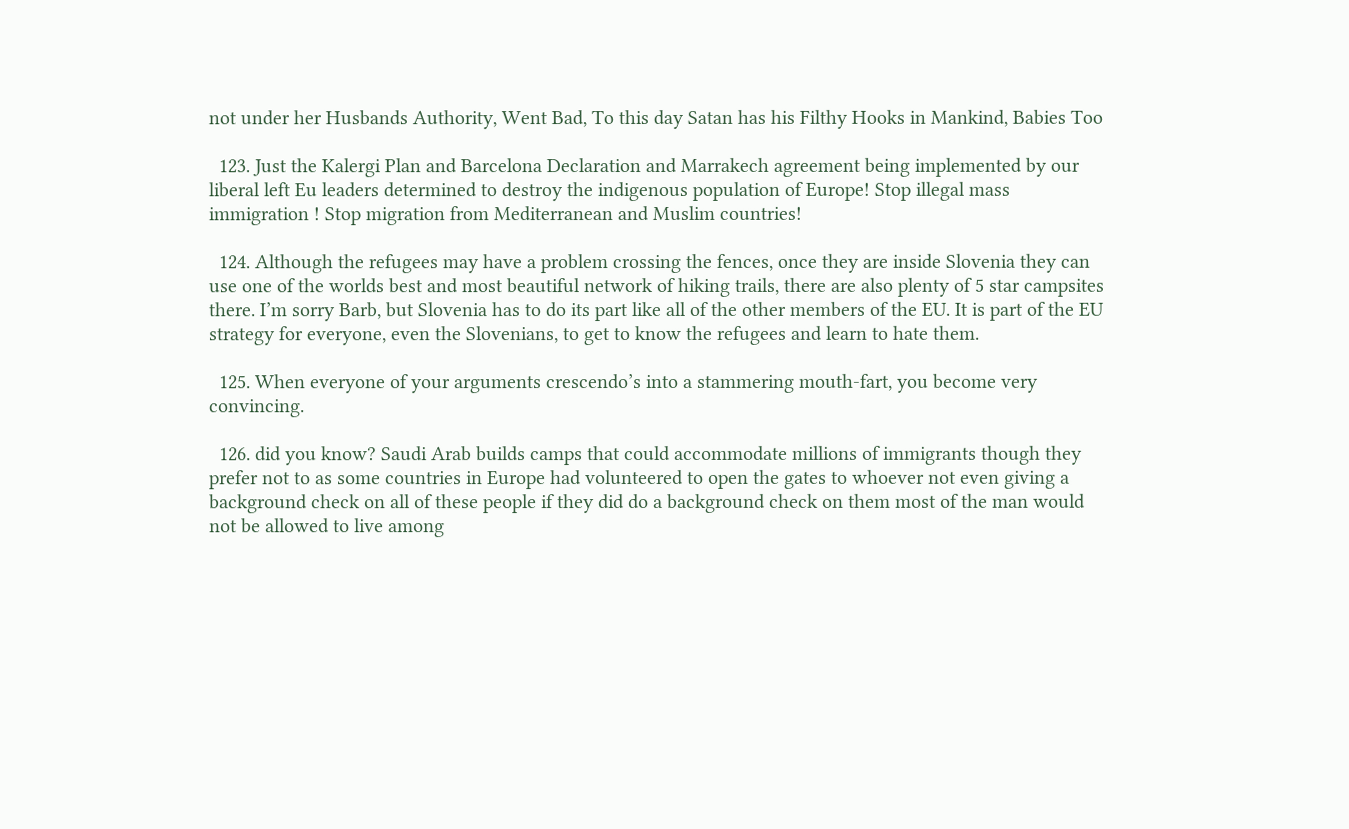not under her Husbands Authority, Went Bad, To this day Satan has his Filthy Hooks in Mankind, Babies Too

  123. Just the Kalergi Plan and Barcelona Declaration and Marrakech agreement being implemented by our liberal left Eu leaders determined to destroy the indigenous population of Europe! Stop illegal mass immigration ! Stop migration from Mediterranean and Muslim countries!

  124. Although the refugees may have a problem crossing the fences, once they are inside Slovenia they can use one of the worlds best and most beautiful network of hiking trails, there are also plenty of 5 star campsites there. I’m sorry Barb, but Slovenia has to do its part like all of the other members of the EU. It is part of the EU strategy for everyone, even the Slovenians, to get to know the refugees and learn to hate them.

  125. When everyone of your arguments crescendo’s into a stammering mouth-fart, you become very convincing.

  126. did you know? Saudi Arab builds camps that could accommodate millions of immigrants though they prefer not to as some countries in Europe had volunteered to open the gates to whoever not even giving a background check on all of these people if they did do a background check on them most of the man would not be allowed to live among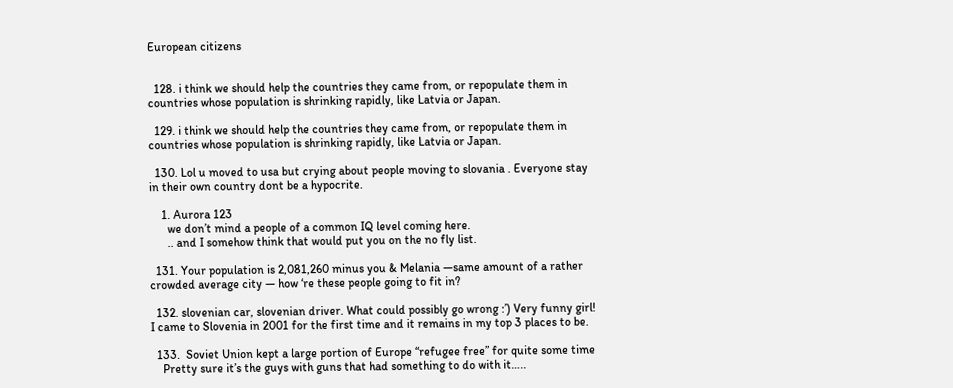European citizens


  128. i think we should help the countries they came from, or repopulate them in countries whose population is shrinking rapidly, like Latvia or Japan.

  129. i think we should help the countries they came from, or repopulate them in countries whose population is shrinking rapidly, like Latvia or Japan.

  130. Lol u moved to usa but crying about people moving to slovania . Everyone stay in their own country dont be a hypocrite.

    1. Aurora 123
      we don’t mind a people of a common IQ level coming here.
      .. and I somehow think that would put you on the no fly list.

  131. Your population is 2,081,260 minus you & Melania —same amount of a rather crowded average city — how ‘re these people going to fit in?

  132. slovenian car, slovenian driver. What could possibly go wrong :’) Very funny girl! I came to Slovenia in 2001 for the first time and it remains in my top 3 places to be.

  133.  Soviet Union kept a large portion of Europe “refugee free” for quite some time
    Pretty sure it’s the guys with guns that had something to do with it…..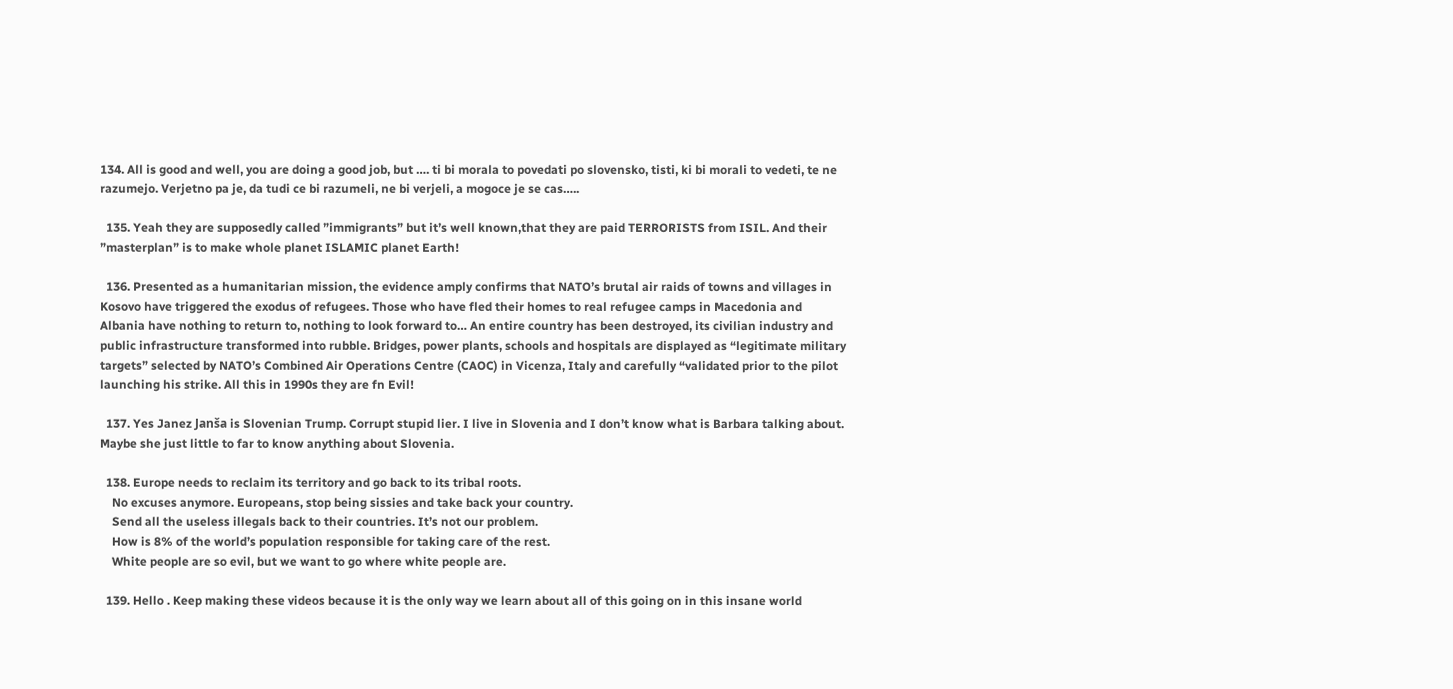134. All is good and well, you are doing a good job, but …. ti bi morala to povedati po slovensko, tisti, ki bi morali to vedeti, te ne razumejo. Verjetno pa je, da tudi ce bi razumeli, ne bi verjeli, a mogoce je se cas…..

  135. Yeah they are supposedly called ”immigrants” but it’s well known,that they are paid TERRORISTS from ISIL. And their ”masterplan” is to make whole planet ISLAMIC planet Earth!

  136. Presented as a humanitarian mission, the evidence amply confirms that NATO’s brutal air raids of towns and villages in Kosovo have triggered the exodus of refugees. Those who have fled their homes to real refugee camps in Macedonia and Albania have nothing to return to, nothing to look forward to… An entire country has been destroyed, its civilian industry and public infrastructure transformed into rubble. Bridges, power plants, schools and hospitals are displayed as “legitimate military targets” selected by NATO’s Combined Air Operations Centre (CAOC) in Vicenza, Italy and carefully “validated prior to the pilot launching his strike. All this in 1990s they are fn Evil!

  137. Yes Janez Janša is Slovenian Trump. Corrupt stupid lier. I live in Slovenia and I don’t know what is Barbara talking about. Maybe she just little to far to know anything about Slovenia.

  138. Europe needs to reclaim its territory and go back to its tribal roots.
    No excuses anymore. Europeans, stop being sissies and take back your country.
    Send all the useless illegals back to their countries. It’s not our problem.
    How is 8% of the world’s population responsible for taking care of the rest.
    White people are so evil, but we want to go where white people are.

  139. Hello . Keep making these videos because it is the only way we learn about all of this going on in this insane world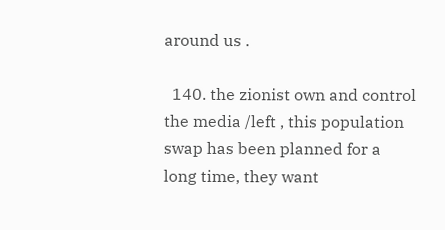around us .

  140. the zionist own and control the media /left , this population swap has been planned for a long time, they want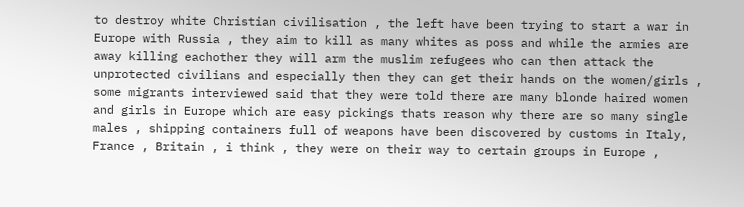to destroy white Christian civilisation , the left have been trying to start a war in Europe with Russia , they aim to kill as many whites as poss and while the armies are away killing eachother they will arm the muslim refugees who can then attack the unprotected civilians and especially then they can get their hands on the women/girls , some migrants interviewed said that they were told there are many blonde haired women and girls in Europe which are easy pickings thats reason why there are so many single males , shipping containers full of weapons have been discovered by customs in Italy, France , Britain , i think , they were on their way to certain groups in Europe ,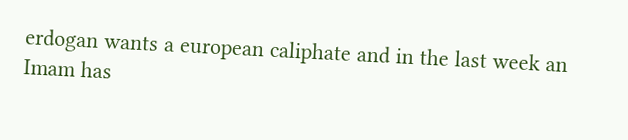erdogan wants a european caliphate and in the last week an Imam has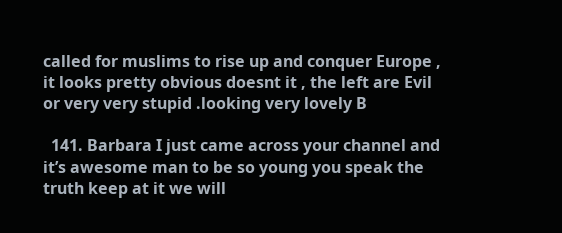called for muslims to rise up and conquer Europe , it looks pretty obvious doesnt it , the left are Evil or very very stupid .looking very lovely B

  141. Barbara I just came across your channel and it’s awesome man to be so young you speak the truth keep at it we will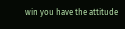win you have the attitude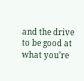and the drive to be good at what you’re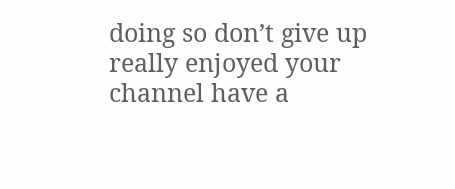doing so don’t give up really enjoyed your channel have a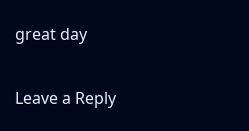great day

Leave a Reply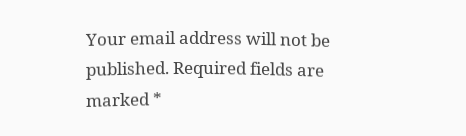Your email address will not be published. Required fields are marked *